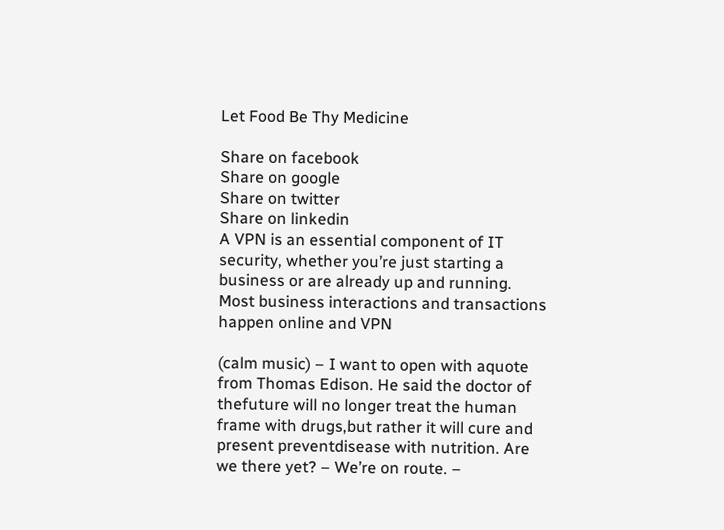Let Food Be Thy Medicine

Share on facebook
Share on google
Share on twitter
Share on linkedin
A VPN is an essential component of IT security, whether you’re just starting a business or are already up and running. Most business interactions and transactions happen online and VPN

(calm music) – I want to open with aquote from Thomas Edison. He said the doctor of thefuture will no longer treat the human frame with drugs,but rather it will cure and present preventdisease with nutrition. Are we there yet? – We’re on route. –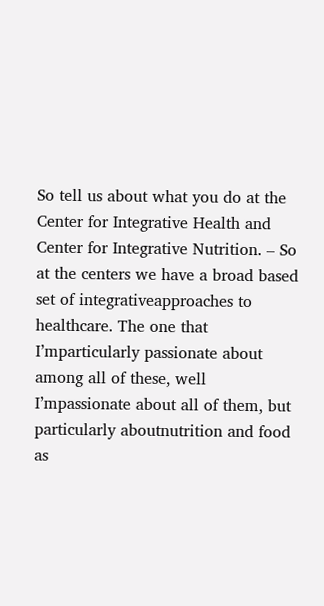So tell us about what you do at the Center for Integrative Health and Center for Integrative Nutrition. – So at the centers we have a broad based set of integrativeapproaches to healthcare. The one that I’mparticularly passionate about among all of these, well I’mpassionate about all of them, but particularly aboutnutrition and food as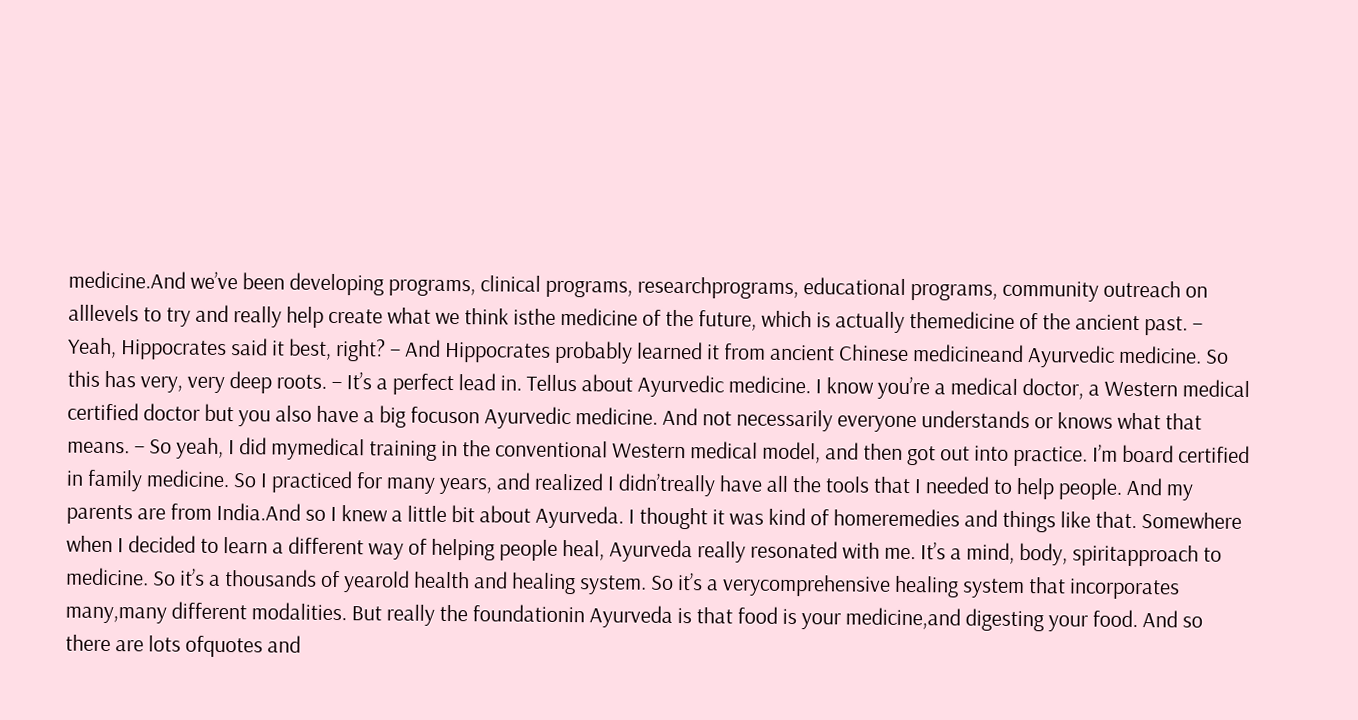medicine.And we’ve been developing programs, clinical programs, researchprograms, educational programs, community outreach on alllevels to try and really help create what we think isthe medicine of the future, which is actually themedicine of the ancient past. – Yeah, Hippocrates said it best, right? – And Hippocrates probably learned it from ancient Chinese medicineand Ayurvedic medicine. So this has very, very deep roots. – It’s a perfect lead in. Tellus about Ayurvedic medicine. I know you’re a medical doctor, a Western medical certified doctor but you also have a big focuson Ayurvedic medicine. And not necessarily everyone understands or knows what that means. – So yeah, I did mymedical training in the conventional Western medical model, and then got out into practice. I’m board certified in family medicine. So I practiced for many years, and realized I didn’treally have all the tools that I needed to help people. And my parents are from India.And so I knew a little bit about Ayurveda. I thought it was kind of homeremedies and things like that. Somewhere when I decided to learn a different way of helping people heal, Ayurveda really resonated with me. It’s a mind, body, spiritapproach to medicine. So it’s a thousands of yearold health and healing system. So it’s a verycomprehensive healing system that incorporates many,many different modalities. But really the foundationin Ayurveda is that food is your medicine,and digesting your food. And so there are lots ofquotes and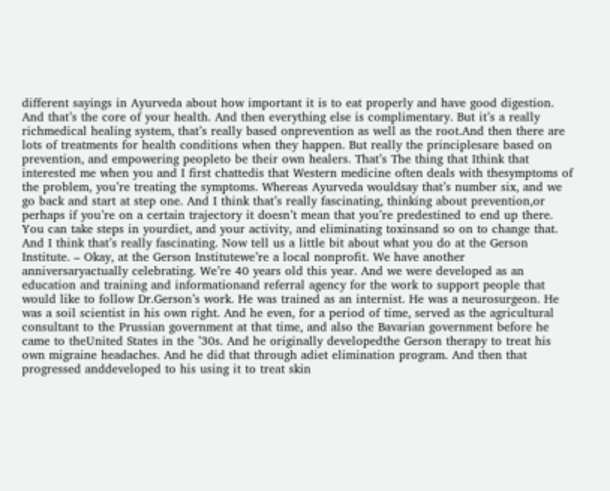different sayings in Ayurveda about how important it is to eat properly and have good digestion. And that’s the core of your health. And then everything else is complimentary. But it’s a really richmedical healing system, that’s really based onprevention as well as the root.And then there are lots of treatments for health conditions when they happen. But really the principlesare based on prevention, and empowering peopleto be their own healers. That’s The thing that Ithink that interested me when you and I first chattedis that Western medicine often deals with thesymptoms of the problem, you’re treating the symptoms. Whereas Ayurveda wouldsay that’s number six, and we go back and start at step one. And I think that’s really fascinating, thinking about prevention,or perhaps if you’re on a certain trajectory it doesn’t mean that you’re predestined to end up there. You can take steps in yourdiet, and your activity, and eliminating toxinsand so on to change that. And I think that’s really fascinating. Now tell us a little bit about what you do at the Gerson Institute. – Okay, at the Gerson Institutewe’re a local nonprofit. We have another anniversaryactually celebrating. We’re 40 years old this year. And we were developed as an education and training and informationand referral agency for the work to support people that would like to follow Dr.Gerson’s work. He was trained as an internist. He was a neurosurgeon. He was a soil scientist in his own right. And he even, for a period of time, served as the agricultural consultant to the Prussian government at that time, and also the Bavarian government before he came to theUnited States in the ’30s. And he originally developedthe Gerson therapy to treat his own migraine headaches. And he did that through adiet elimination program. And then that progressed anddeveloped to his using it to treat skin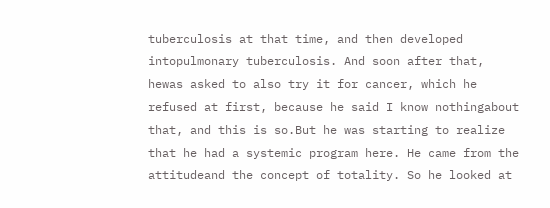tuberculosis at that time, and then developed intopulmonary tuberculosis. And soon after that, hewas asked to also try it for cancer, which he refused at first, because he said I know nothingabout that, and this is so.But he was starting to realize that he had a systemic program here. He came from the attitudeand the concept of totality. So he looked at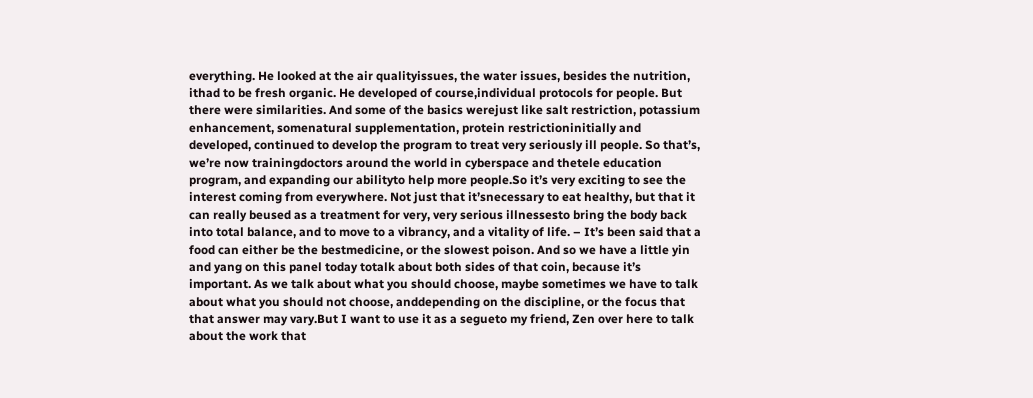everything. He looked at the air qualityissues, the water issues, besides the nutrition, ithad to be fresh organic. He developed of course,individual protocols for people. But there were similarities. And some of the basics werejust like salt restriction, potassium enhancement, somenatural supplementation, protein restrictioninitially and developed, continued to develop the program to treat very seriously ill people. So that’s, we’re now trainingdoctors around the world in cyberspace and thetele education program, and expanding our abilityto help more people.So it’s very exciting to see the interest coming from everywhere. Not just that it’snecessary to eat healthy, but that it can really beused as a treatment for very, very serious illnessesto bring the body back into total balance, and to move to a vibrancy, and a vitality of life. – It’s been said that a food can either be the bestmedicine, or the slowest poison. And so we have a little yin and yang on this panel today totalk about both sides of that coin, because it’s important. As we talk about what you should choose, maybe sometimes we have to talk about what you should not choose, anddepending on the discipline, or the focus that that answer may vary.But I want to use it as a segueto my friend, Zen over here to talk about the work that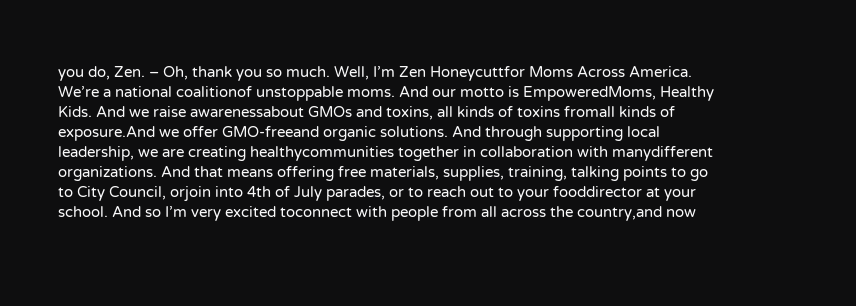you do, Zen. – Oh, thank you so much. Well, I’m Zen Honeycuttfor Moms Across America. We’re a national coalitionof unstoppable moms. And our motto is EmpoweredMoms, Healthy Kids. And we raise awarenessabout GMOs and toxins, all kinds of toxins fromall kinds of exposure.And we offer GMO-freeand organic solutions. And through supporting local leadership, we are creating healthycommunities together in collaboration with manydifferent organizations. And that means offering free materials, supplies, training, talking points to go to City Council, orjoin into 4th of July parades, or to reach out to your fooddirector at your school. And so I’m very excited toconnect with people from all across the country,and now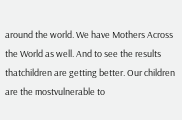around the world. We have Mothers Across the World as well. And to see the results thatchildren are getting better. Our children are the mostvulnerable to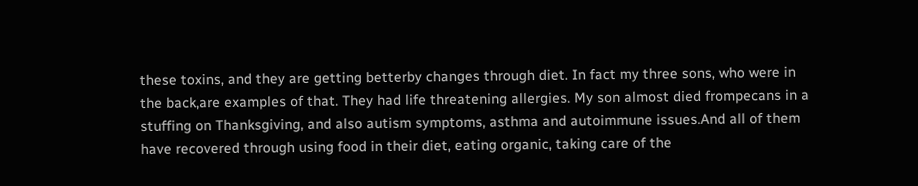these toxins, and they are getting betterby changes through diet. In fact my three sons, who were in the back,are examples of that. They had life threatening allergies. My son almost died frompecans in a stuffing on Thanksgiving, and also autism symptoms, asthma and autoimmune issues.And all of them have recovered through using food in their diet, eating organic, taking care of the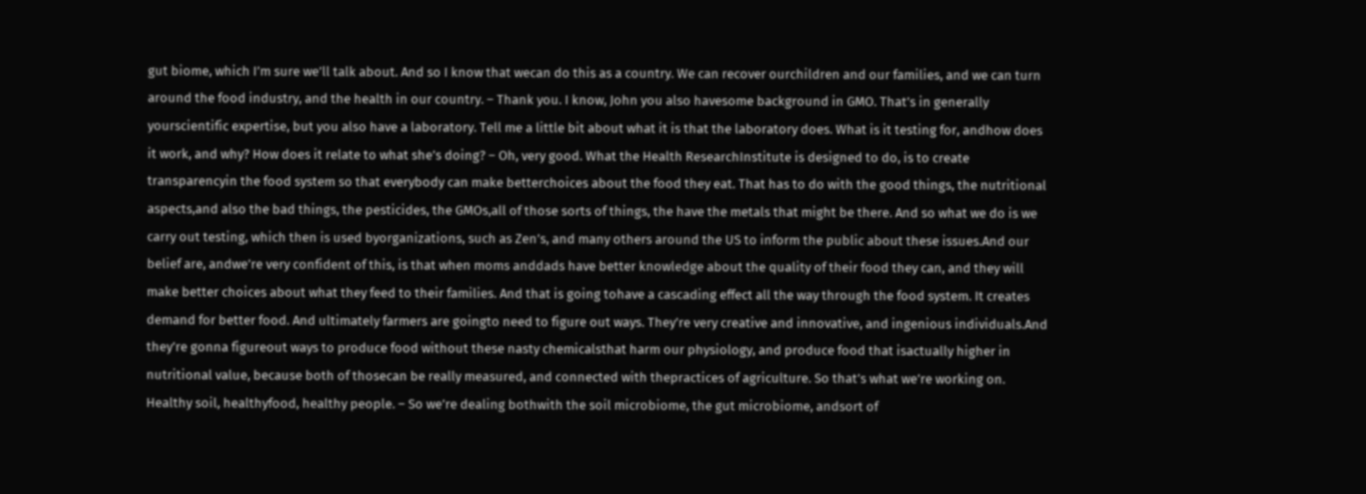gut biome, which I’m sure we’ll talk about. And so I know that wecan do this as a country. We can recover ourchildren and our families, and we can turn around the food industry, and the health in our country. – Thank you. I know, John you also havesome background in GMO. That’s in generally yourscientific expertise, but you also have a laboratory. Tell me a little bit about what it is that the laboratory does. What is it testing for, andhow does it work, and why? How does it relate to what she’s doing? – Oh, very good. What the Health ResearchInstitute is designed to do, is to create transparencyin the food system so that everybody can make betterchoices about the food they eat. That has to do with the good things, the nutritional aspects,and also the bad things, the pesticides, the GMOs,all of those sorts of things, the have the metals that might be there. And so what we do is we carry out testing, which then is used byorganizations, such as Zen’s, and many others around the US to inform the public about these issues.And our belief are, andwe’re very confident of this, is that when moms anddads have better knowledge about the quality of their food they can, and they will make better choices about what they feed to their families. And that is going tohave a cascading effect all the way through the food system. It creates demand for better food. And ultimately farmers are goingto need to figure out ways. They’re very creative and innovative, and ingenious individuals.And they’re gonna figureout ways to produce food without these nasty chemicalsthat harm our physiology, and produce food that isactually higher in nutritional value, because both of thosecan be really measured, and connected with thepractices of agriculture. So that’s what we’re working on. Healthy soil, healthyfood, healthy people. – So we’re dealing bothwith the soil microbiome, the gut microbiome, andsort of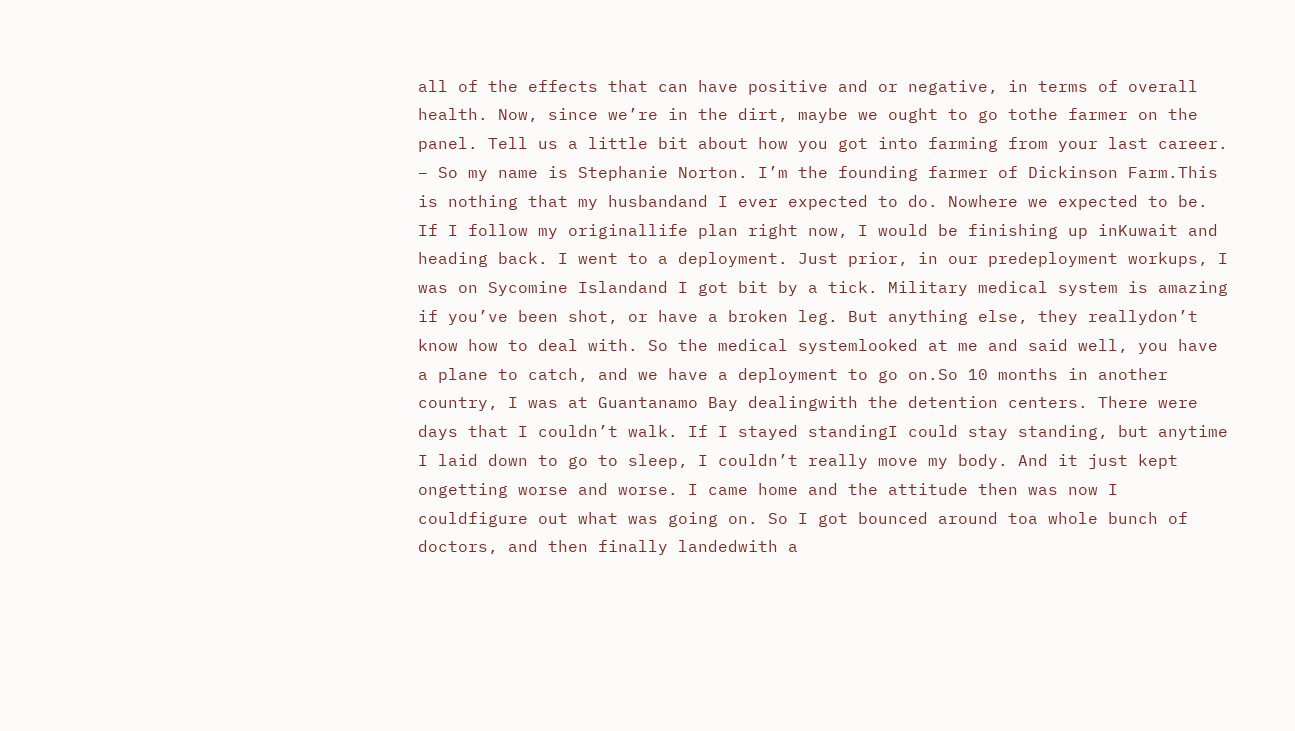all of the effects that can have positive and or negative, in terms of overall health. Now, since we’re in the dirt, maybe we ought to go tothe farmer on the panel. Tell us a little bit about how you got into farming from your last career. – So my name is Stephanie Norton. I’m the founding farmer of Dickinson Farm.This is nothing that my husbandand I ever expected to do. Nowhere we expected to be. If I follow my originallife plan right now, I would be finishing up inKuwait and heading back. I went to a deployment. Just prior, in our predeployment workups, I was on Sycomine Islandand I got bit by a tick. Military medical system is amazing if you’ve been shot, or have a broken leg. But anything else, they reallydon’t know how to deal with. So the medical systemlooked at me and said well, you have a plane to catch, and we have a deployment to go on.So 10 months in another country, I was at Guantanamo Bay dealingwith the detention centers. There were days that I couldn’t walk. If I stayed standingI could stay standing, but anytime I laid down to go to sleep, I couldn’t really move my body. And it just kept ongetting worse and worse. I came home and the attitude then was now I couldfigure out what was going on. So I got bounced around toa whole bunch of doctors, and then finally landedwith a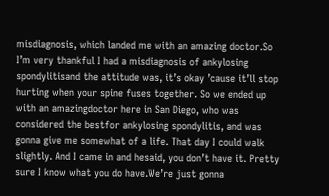misdiagnosis, which landed me with an amazing doctor.So I’m very thankful I had a misdiagnosis of ankylosing spondylitisand the attitude was, it’s okay ’cause it’ll stop hurting when your spine fuses together. So we ended up with an amazingdoctor here in San Diego, who was considered the bestfor ankylosing spondylitis, and was gonna give me somewhat of a life. That day I could walk slightly. And I came in and hesaid, you don’t have it. Pretty sure I know what you do have.We’re just gonna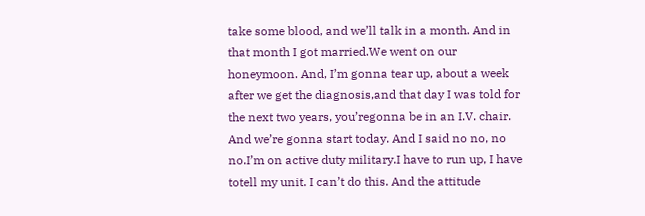take some blood, and we’ll talk in a month. And in that month I got married.We went on our honeymoon. And, I’m gonna tear up, about a week after we get the diagnosis,and that day I was told for the next two years, you’regonna be in an I.V. chair. And we’re gonna start today. And I said no no, no no.I’m on active duty military.I have to run up, I have totell my unit. I can’t do this. And the attitude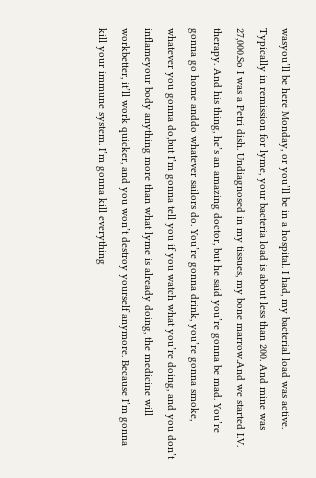wasyou’ll be here Monday, or you’ll be in a hospital. I had, my bacterial load was active. Typically in remission for lyme, your bacteria load is about less than 200. And mine was 27,000.So I was a Petri dish. Undiagnosed in my tissues, my bone marrow.And we started I.V. therapy. And his thing, he’s an amazing doctor, but he said you’re gonna be mad. You’re gonna go home anddo whatever sailors do. You’re gonna drink, you’re gonna smoke, whatever you gonna do,but I’m gonna tell you if you watch what you’re doing, and you don’t inflameyour body anything more than what lyme is already doing, the medicine will workbetter, it’ll work quicker, and you won’t destroy yourself anymore. Because I’m gonna kill your immune system. I’m gonna kill everything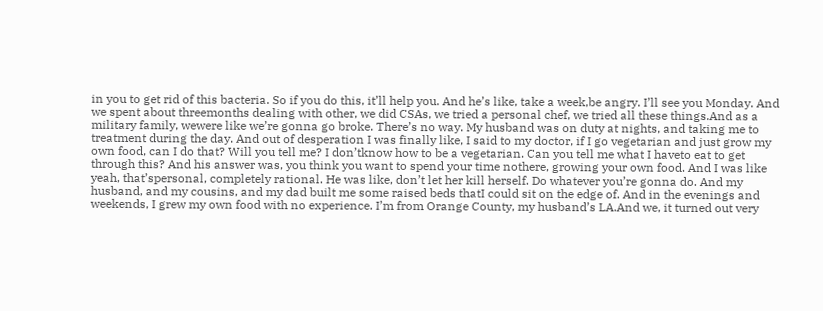in you to get rid of this bacteria. So if you do this, it’ll help you. And he’s like, take a week,be angry. I’ll see you Monday. And we spent about threemonths dealing with other, we did CSAs, we tried a personal chef, we tried all these things.And as a military family, wewere like we’re gonna go broke. There’s no way. My husband was on duty at nights, and taking me to treatment during the day. And out of desperation I was finally like, I said to my doctor, if I go vegetarian and just grow my own food, can I do that? Will you tell me? I don’tknow how to be a vegetarian. Can you tell me what I haveto eat to get through this? And his answer was, you think you want to spend your time nothere, growing your own food. And I was like yeah, that’spersonal, completely rational. He was like, don’t let her kill herself. Do whatever you’re gonna do. And my husband, and my cousins, and my dad built me some raised beds thatI could sit on the edge of. And in the evenings and weekends, I grew my own food with no experience. I’m from Orange County, my husband’s LA.And we, it turned out very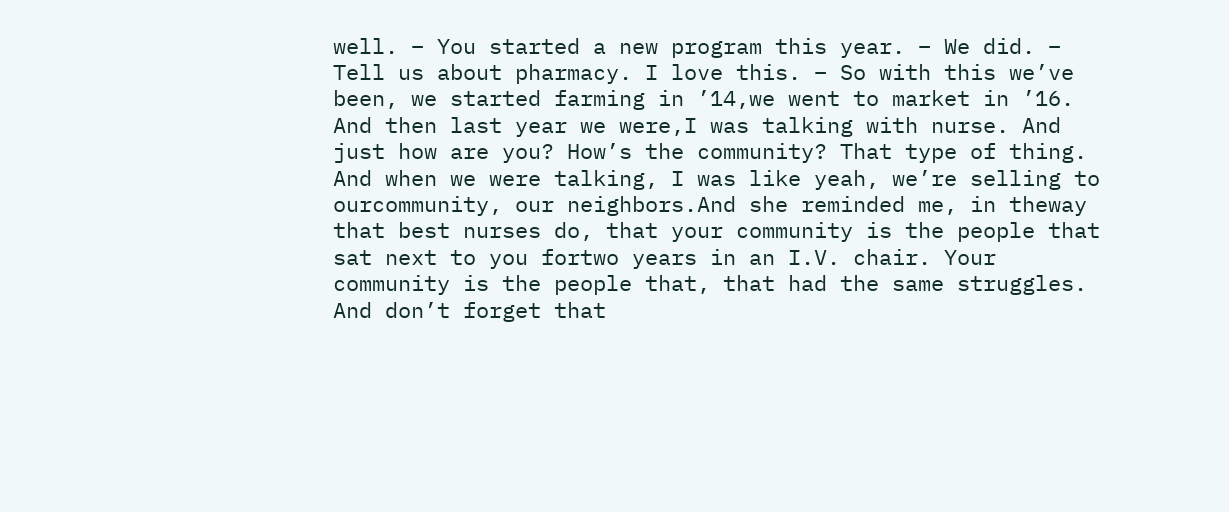well. – You started a new program this year. – We did. – Tell us about pharmacy. I love this. – So with this we’ve been, we started farming in ’14,we went to market in ’16. And then last year we were,I was talking with nurse. And just how are you? How’s the community? That type of thing. And when we were talking, I was like yeah, we’re selling to ourcommunity, our neighbors.And she reminded me, in theway that best nurses do, that your community is the people that sat next to you fortwo years in an I.V. chair. Your community is the people that, that had the same struggles. And don’t forget that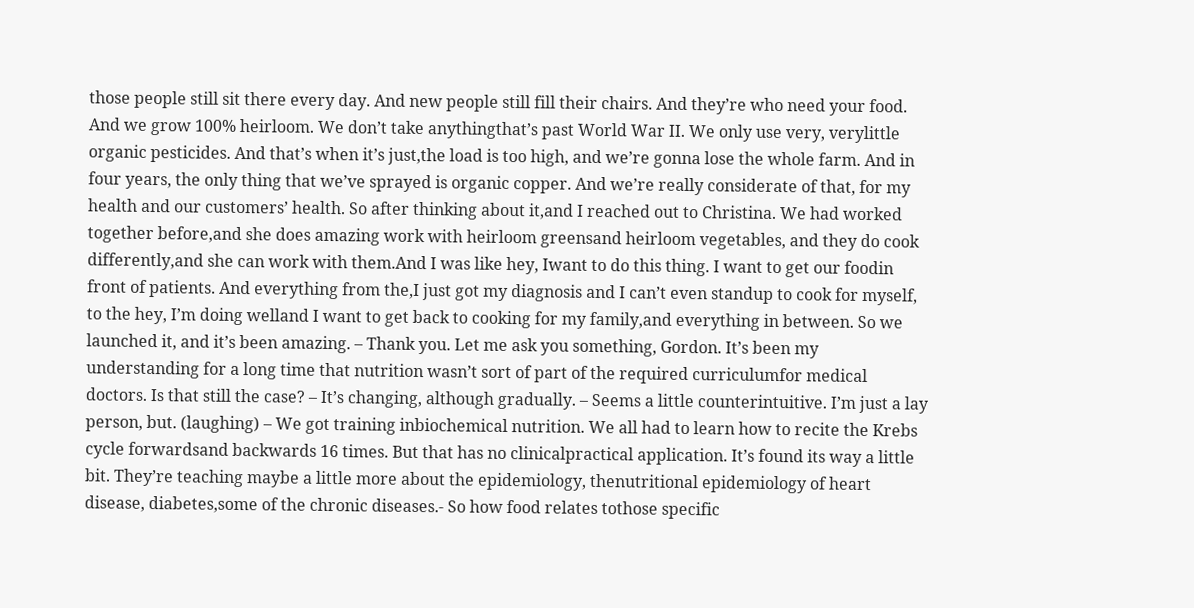those people still sit there every day. And new people still fill their chairs. And they’re who need your food. And we grow 100% heirloom. We don’t take anythingthat’s past World War II. We only use very, verylittle organic pesticides. And that’s when it’s just,the load is too high, and we’re gonna lose the whole farm. And in four years, the only thing that we’ve sprayed is organic copper. And we’re really considerate of that, for my health and our customers’ health. So after thinking about it,and I reached out to Christina. We had worked together before,and she does amazing work with heirloom greensand heirloom vegetables, and they do cook differently,and she can work with them.And I was like hey, Iwant to do this thing. I want to get our foodin front of patients. And everything from the,I just got my diagnosis and I can’t even standup to cook for myself, to the hey, I’m doing welland I want to get back to cooking for my family,and everything in between. So we launched it, and it’s been amazing. – Thank you. Let me ask you something, Gordon. It’s been my understanding for a long time that nutrition wasn’t sort of part of the required curriculumfor medical doctors. Is that still the case? – It’s changing, although gradually. – Seems a little counterintuitive. I’m just a lay person, but. (laughing) – We got training inbiochemical nutrition. We all had to learn how to recite the Krebs cycle forwardsand backwards 16 times. But that has no clinicalpractical application. It’s found its way a little bit. They’re teaching maybe a little more about the epidemiology, thenutritional epidemiology of heart disease, diabetes,some of the chronic diseases.- So how food relates tothose specific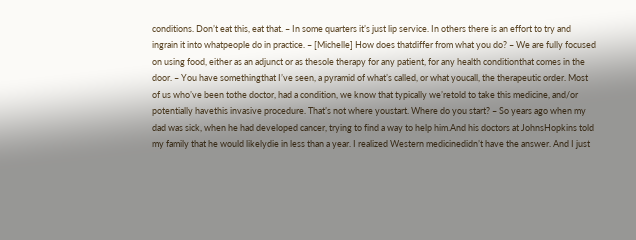conditions. Don’t eat this, eat that. – In some quarters it’s just lip service. In others there is an effort to try and ingrain it into whatpeople do in practice. – [Michelle] How does thatdiffer from what you do? – We are fully focused on using food, either as an adjunct or as thesole therapy for any patient, for any health conditionthat comes in the door. – You have somethingthat I’ve seen, a pyramid of what’s called, or what youcall, the therapeutic order. Most of us who’ve been tothe doctor, had a condition, we know that typically we’retold to take this medicine, and/or potentially havethis invasive procedure. That’s not where youstart. Where do you start? – So years ago when my dad was sick, when he had developed cancer, trying to find a way to help him.And his doctors at JohnsHopkins told my family that he would likelydie in less than a year. I realized Western medicinedidn’t have the answer. And I just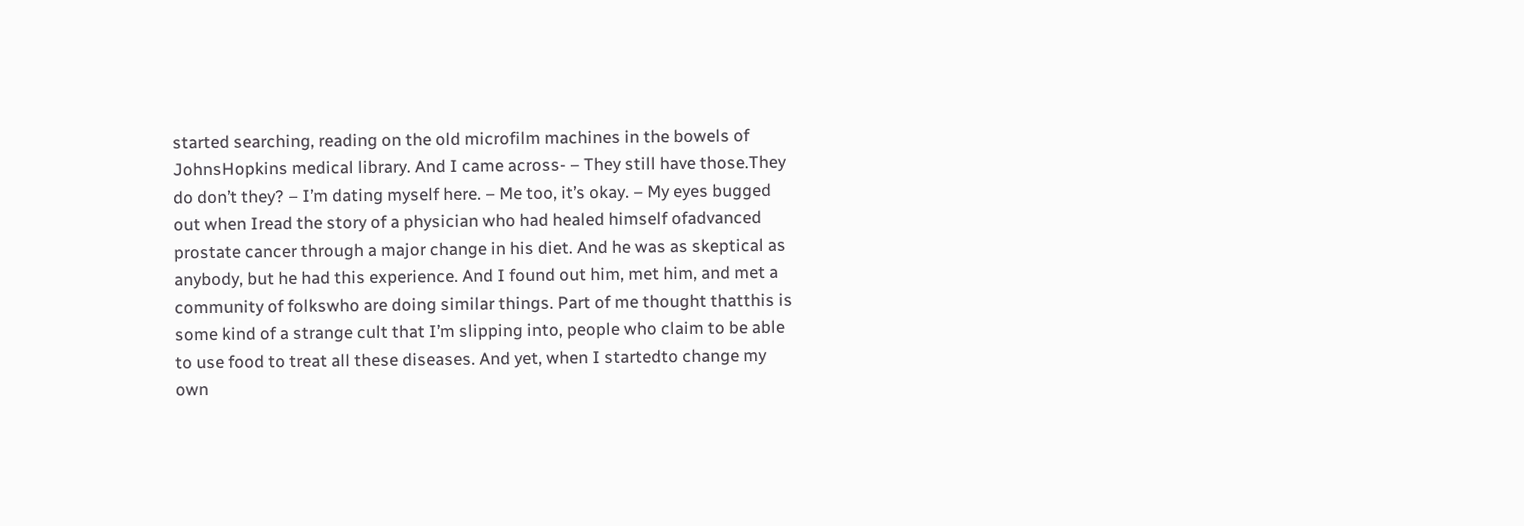started searching, reading on the old microfilm machines in the bowels of JohnsHopkins medical library. And I came across- – They still have those.They do don’t they? – I’m dating myself here. – Me too, it’s okay. – My eyes bugged out when Iread the story of a physician who had healed himself ofadvanced prostate cancer through a major change in his diet. And he was as skeptical as anybody, but he had this experience. And I found out him, met him, and met a community of folkswho are doing similar things. Part of me thought thatthis is some kind of a strange cult that I’m slipping into, people who claim to be able to use food to treat all these diseases. And yet, when I startedto change my own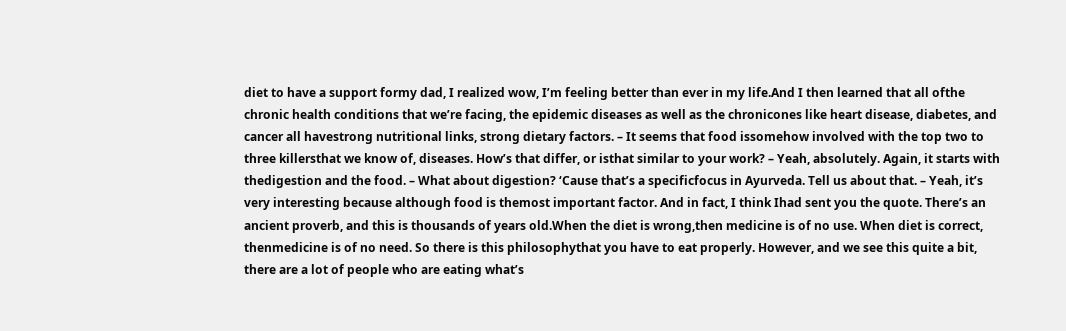diet to have a support formy dad, I realized wow, I’m feeling better than ever in my life.And I then learned that all ofthe chronic health conditions that we’re facing, the epidemic diseases as well as the chronicones like heart disease, diabetes, and cancer all havestrong nutritional links, strong dietary factors. – It seems that food issomehow involved with the top two to three killersthat we know of, diseases. How’s that differ, or isthat similar to your work? – Yeah, absolutely. Again, it starts with thedigestion and the food. – What about digestion? ‘Cause that’s a specificfocus in Ayurveda. Tell us about that. – Yeah, it’s very interesting because although food is themost important factor. And in fact, I think Ihad sent you the quote. There’s an ancient proverb, and this is thousands of years old.When the diet is wrong,then medicine is of no use. When diet is correct, thenmedicine is of no need. So there is this philosophythat you have to eat properly. However, and we see this quite a bit, there are a lot of people who are eating what’s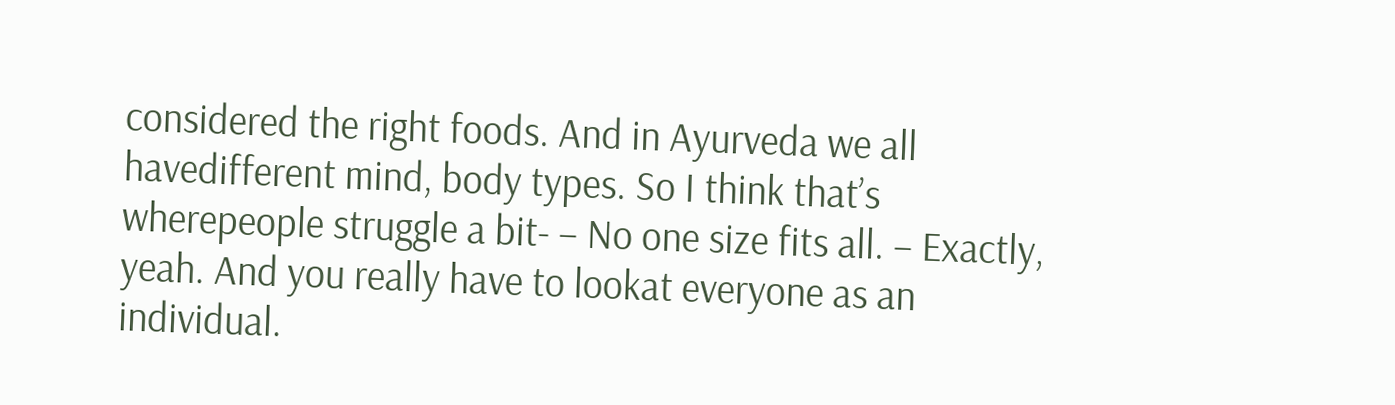considered the right foods. And in Ayurveda we all havedifferent mind, body types. So I think that’s wherepeople struggle a bit- – No one size fits all. – Exactly, yeah. And you really have to lookat everyone as an individual.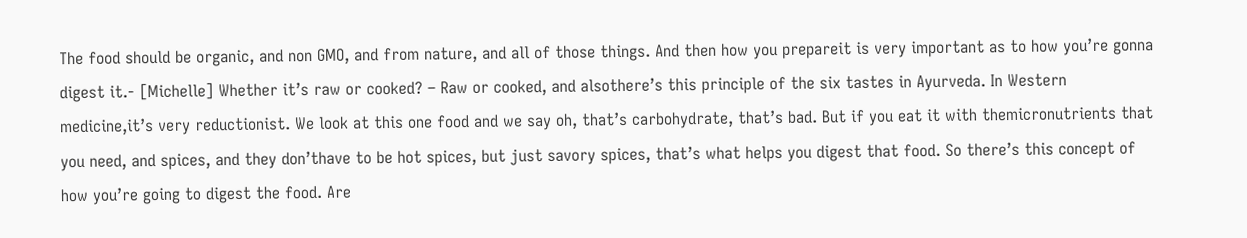The food should be organic, and non GMO, and from nature, and all of those things. And then how you prepareit is very important as to how you’re gonna digest it.- [Michelle] Whether it’s raw or cooked? – Raw or cooked, and alsothere’s this principle of the six tastes in Ayurveda. In Western medicine,it’s very reductionist. We look at this one food and we say oh, that’s carbohydrate, that’s bad. But if you eat it with themicronutrients that you need, and spices, and they don’thave to be hot spices, but just savory spices, that’s what helps you digest that food. So there’s this concept of how you’re going to digest the food. Are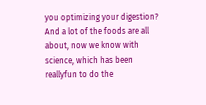you optimizing your digestion? And a lot of the foods are all about, now we know with science, which has been reallyfun to do the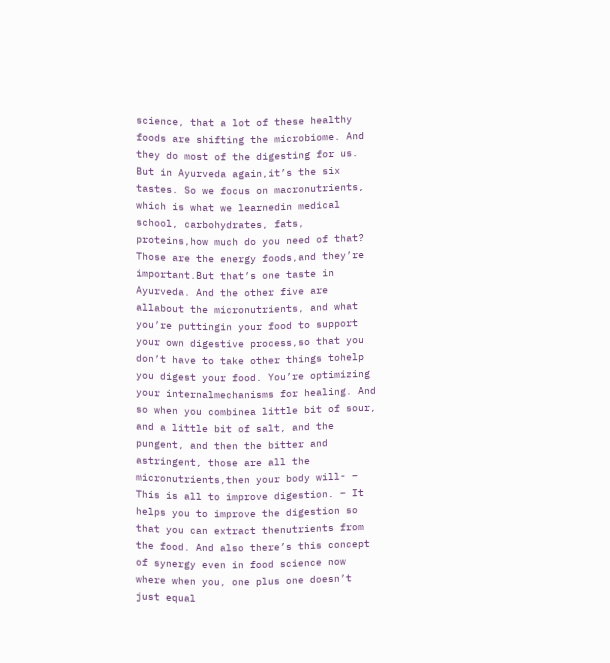science, that a lot of these healthy foods are shifting the microbiome. And they do most of the digesting for us. But in Ayurveda again,it’s the six tastes. So we focus on macronutrients, which is what we learnedin medical school, carbohydrates, fats, proteins,how much do you need of that? Those are the energy foods,and they’re important.But that’s one taste in Ayurveda. And the other five are allabout the micronutrients, and what you’re puttingin your food to support your own digestive process,so that you don’t have to take other things tohelp you digest your food. You’re optimizing your internalmechanisms for healing. And so when you combinea little bit of sour, and a little bit of salt, and the pungent, and then the bitter and astringent, those are all the micronutrients,then your body will- – This is all to improve digestion. – It helps you to improve the digestion so that you can extract thenutrients from the food. And also there’s this concept of synergy even in food science now where when you, one plus one doesn’t just equal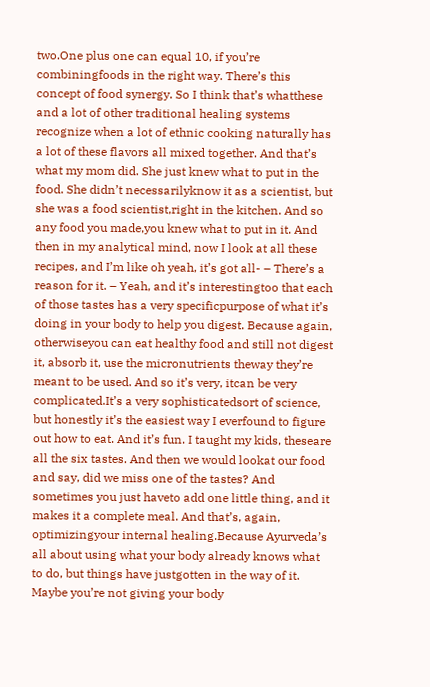two.One plus one can equal 10, if you’re combiningfoods in the right way. There’s this concept of food synergy. So I think that’s whatthese and a lot of other traditional healing systems recognize when a lot of ethnic cooking naturally has a lot of these flavors all mixed together. And that’s what my mom did. She just knew what to put in the food. She didn’t necessarilyknow it as a scientist, but she was a food scientist,right in the kitchen. And so any food you made,you knew what to put in it. And then in my analytical mind, now I look at all these recipes, and I’m like oh yeah, it’s got all- – There’s a reason for it. – Yeah, and it’s interestingtoo that each of those tastes has a very specificpurpose of what it’s doing in your body to help you digest. Because again, otherwiseyou can eat healthy food and still not digest it, absorb it, use the micronutrients theway they’re meant to be used. And so it’s very, itcan be very complicated.It’s a very sophisticatedsort of science, but honestly it’s the easiest way I everfound to figure out how to eat. And it’s fun. I taught my kids, theseare all the six tastes. And then we would lookat our food and say, did we miss one of the tastes? And sometimes you just haveto add one little thing, and it makes it a complete meal. And that’s, again, optimizingyour internal healing.Because Ayurveda’s all about using what your body already knows what to do, but things have justgotten in the way of it. Maybe you’re not giving your body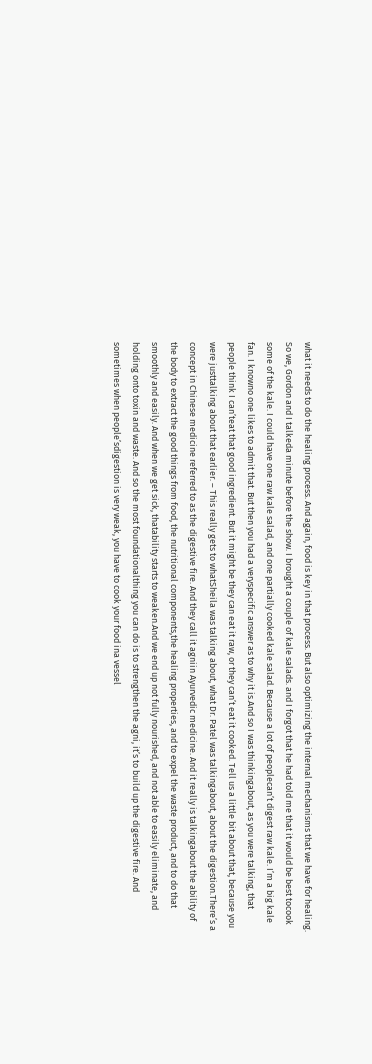what it needs to do the healing process. And again, food is key in that process. But also optimizing the internal mechanisms that we have for healing. So we, Gordon and I talkeda minute before the show. I brought a couple of kale salads. and I forgot that he had told me that it would be best tocook some of the kale. I could have one raw kale salad, and one partially cooked kale salad. Because a lot of peoplecan’t digest raw kale. I’m a big kale fan. I knowno one likes to admit that. But then you had a veryspecific answer as to why it is.And so I was thinkingabout, as you were talking, that people think I can’teat that good ingredient. But it might be they can eat it raw, or they can’t eat it cooked. Tell us a little bit about that, because you were justtalking about that earlier. – This really gets to whatSheila was talking about, what Dr. Patel was talkingabout, about the digestion.There’s a concept in Chinese medicine referred to as the digestive fire. And they call it agniin Ayurvedic medicine. And it really is talkingabout the ability of the body to extract the good things from food, the nutritional components,the healing properties, and to expel the waste product, and to do that smoothly and easily. And when we get sick, thatability starts to weaken.And we end up not fully nourished, and not able to easily eliminate, and holding onto toxin and waste. And so the most foundationalthing you can do is to strengthen the agni, it’s to build up the digestive fire. And sometimes when people’sdigestion is very weak, you have to cook your food ina vessel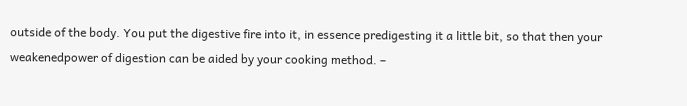outside of the body. You put the digestive fire into it, in essence predigesting it a little bit, so that then your weakenedpower of digestion can be aided by your cooking method. –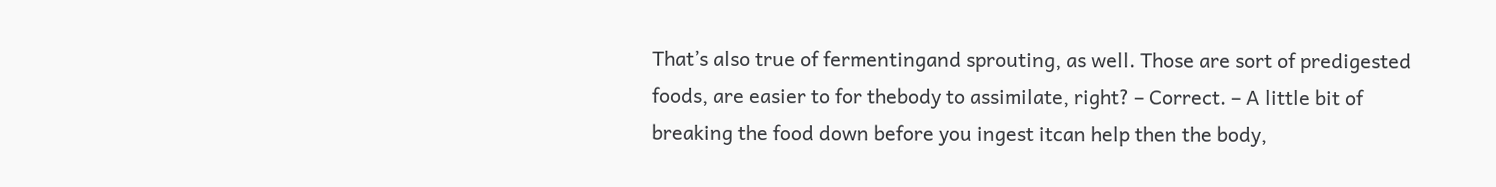That’s also true of fermentingand sprouting, as well. Those are sort of predigested foods, are easier to for thebody to assimilate, right? – Correct. – A little bit of breaking the food down before you ingest itcan help then the body,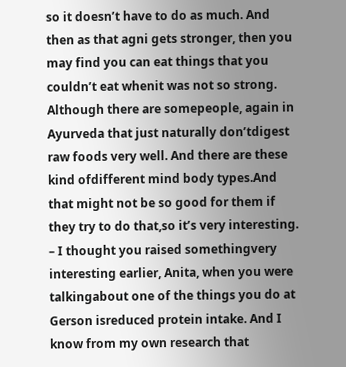so it doesn’t have to do as much. And then as that agni gets stronger, then you may find you can eat things that you couldn’t eat whenit was not so strong. Although there are somepeople, again in Ayurveda that just naturally don’tdigest raw foods very well. And there are these kind ofdifferent mind body types.And that might not be so good for them if they try to do that,so it’s very interesting. – I thought you raised somethingvery interesting earlier, Anita, when you were talkingabout one of the things you do at Gerson isreduced protein intake. And I know from my own research that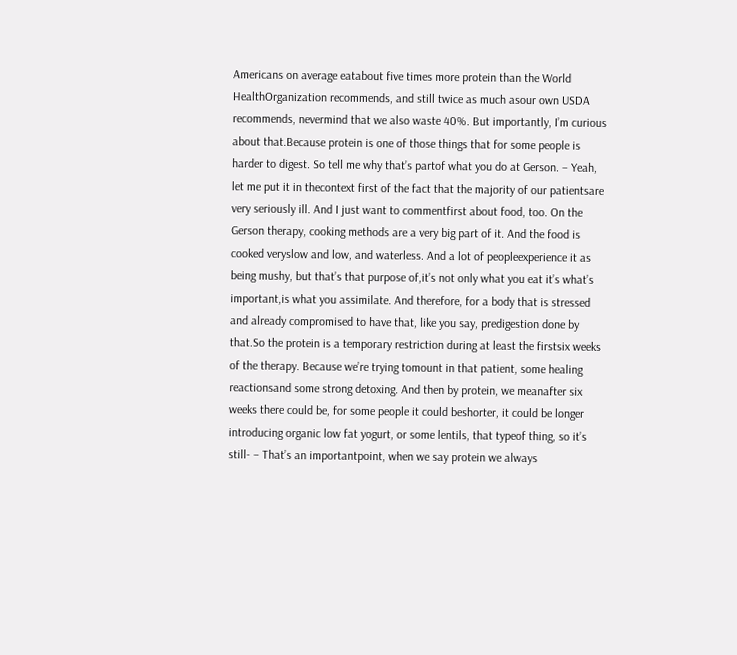Americans on average eatabout five times more protein than the World HealthOrganization recommends, and still twice as much asour own USDA recommends, nevermind that we also waste 40%. But importantly, I’m curious about that.Because protein is one of those things that for some people is harder to digest. So tell me why that’s partof what you do at Gerson. – Yeah, let me put it in thecontext first of the fact that the majority of our patientsare very seriously ill. And I just want to commentfirst about food, too. On the Gerson therapy, cooking methods are a very big part of it. And the food is cooked veryslow and low, and waterless. And a lot of peopleexperience it as being mushy, but that’s that purpose of,it’s not only what you eat it’s what’s important,is what you assimilate. And therefore, for a body that is stressed and already compromised to have that, like you say, predigestion done by that.So the protein is a temporary restriction during at least the firstsix weeks of the therapy. Because we’re trying tomount in that patient, some healing reactionsand some strong detoxing. And then by protein, we meanafter six weeks there could be, for some people it could beshorter, it could be longer introducing organic low fat yogurt, or some lentils, that typeof thing, so it’s still- – That’s an importantpoint, when we say protein we always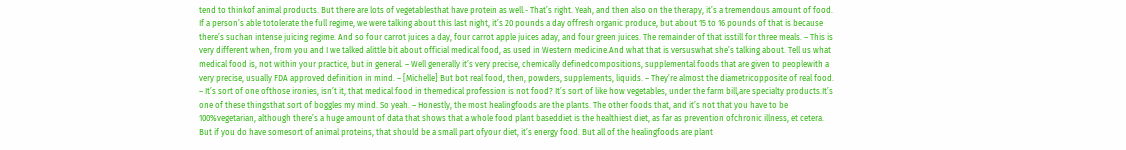tend to thinkof animal products. But there are lots of vegetablesthat have protein as well.- That’s right. Yeah, and then also on the therapy, it’s a tremendous amount of food. If a person’s able totolerate the full regime, we were talking about this last night, it’s 20 pounds a day offresh organic produce, but about 15 to 16 pounds of that is because there’s suchan intense juicing regime. And so four carrot juices a day, four carrot apple juices aday, and four green juices. The remainder of that isstill for three meals. – This is very different when, from you and I we talked alittle bit about official medical food, as used in Western medicine.And what that is versuswhat she’s talking about. Tell us what medical food is, not within your practice, but in general. – Well generally it’s very precise, chemically definedcompositions, supplemental foods that are given to peoplewith a very precise, usually FDA approved definition in mind. – [Michelle] But bot real food, then, powders, supplements, liquids. – They’re almost the diametricopposite of real food. – It’s sort of one ofthose ironies, isn’t it, that medical food in themedical profession is not food? It’s sort of like how vegetables, under the farm bill,are specialty products.It’s one of these thingsthat sort of boggles my mind. So yeah. – Honestly, the most healingfoods are the plants. The other foods that, and it’s not that you have to be 100%vegetarian, although there’s a huge amount of data that shows that a whole food plant baseddiet is the healthiest diet, as far as prevention ofchronic illness, et cetera. But if you do have somesort of animal proteins, that should be a small part ofyour diet, it’s energy food. But all of the healingfoods are plant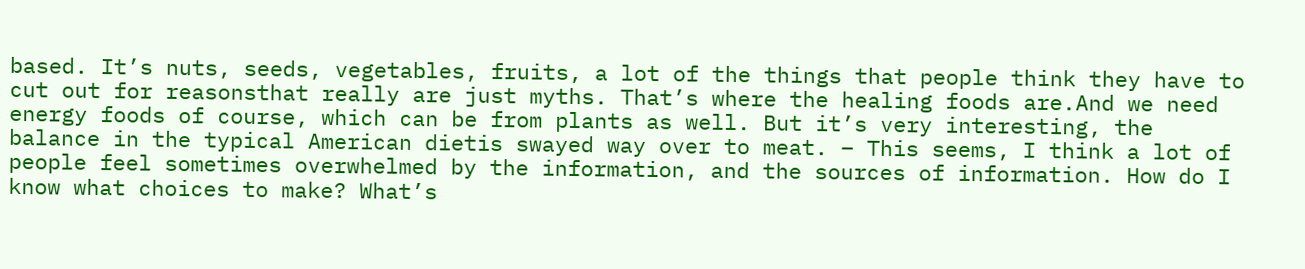based. It’s nuts, seeds, vegetables, fruits, a lot of the things that people think they have to cut out for reasonsthat really are just myths. That’s where the healing foods are.And we need energy foods of course, which can be from plants as well. But it’s very interesting, the balance in the typical American dietis swayed way over to meat. – This seems, I think a lot of people feel sometimes overwhelmed by the information, and the sources of information. How do I know what choices to make? What’s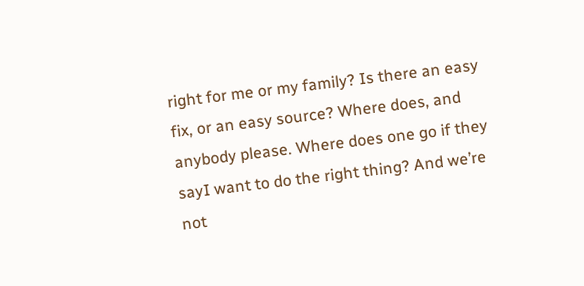right for me or my family? Is there an easy fix, or an easy source? Where does, and anybody please. Where does one go if they sayI want to do the right thing? And we’re not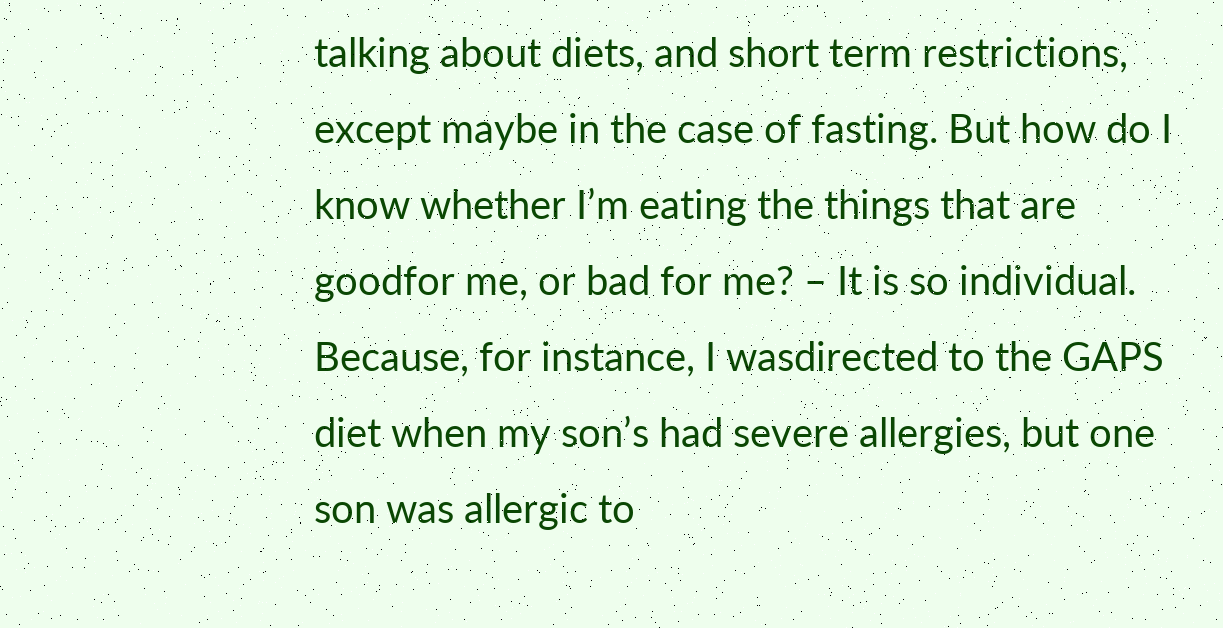talking about diets, and short term restrictions, except maybe in the case of fasting. But how do I know whether I’m eating the things that are goodfor me, or bad for me? – It is so individual. Because, for instance, I wasdirected to the GAPS diet when my son’s had severe allergies, but one son was allergic to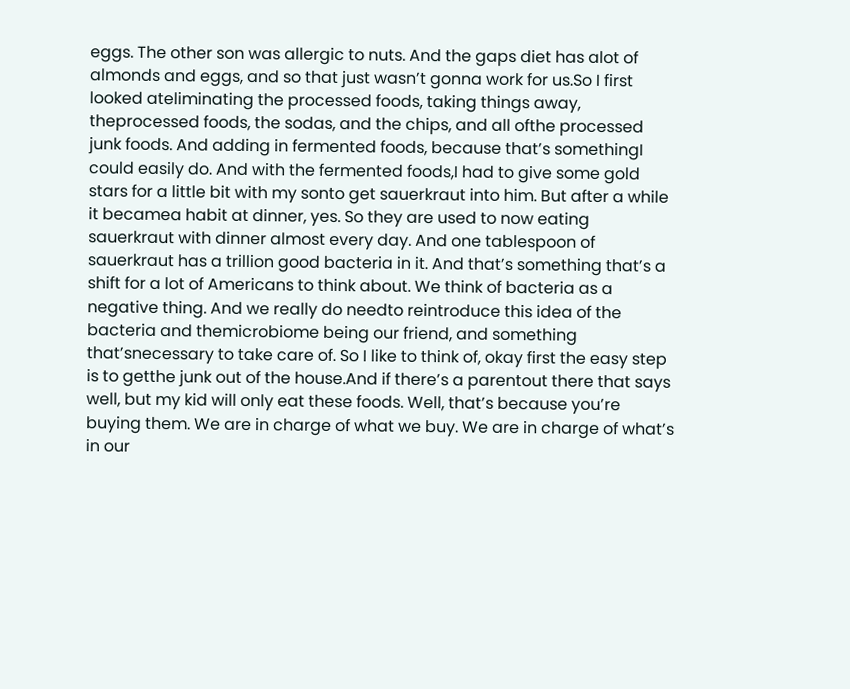eggs. The other son was allergic to nuts. And the gaps diet has alot of almonds and eggs, and so that just wasn’t gonna work for us.So I first looked ateliminating the processed foods, taking things away, theprocessed foods, the sodas, and the chips, and all ofthe processed junk foods. And adding in fermented foods, because that’s somethingI could easily do. And with the fermented foods,I had to give some gold stars for a little bit with my sonto get sauerkraut into him. But after a while it becamea habit at dinner, yes. So they are used to now eating sauerkraut with dinner almost every day. And one tablespoon of sauerkraut has a trillion good bacteria in it. And that’s something that’s a shift for a lot of Americans to think about. We think of bacteria as a negative thing. And we really do needto reintroduce this idea of the bacteria and themicrobiome being our friend, and something that’snecessary to take care of. So I like to think of, okay first the easy step is to getthe junk out of the house.And if there’s a parentout there that says well, but my kid will only eat these foods. Well, that’s because you’re buying them. We are in charge of what we buy. We are in charge of what’s in our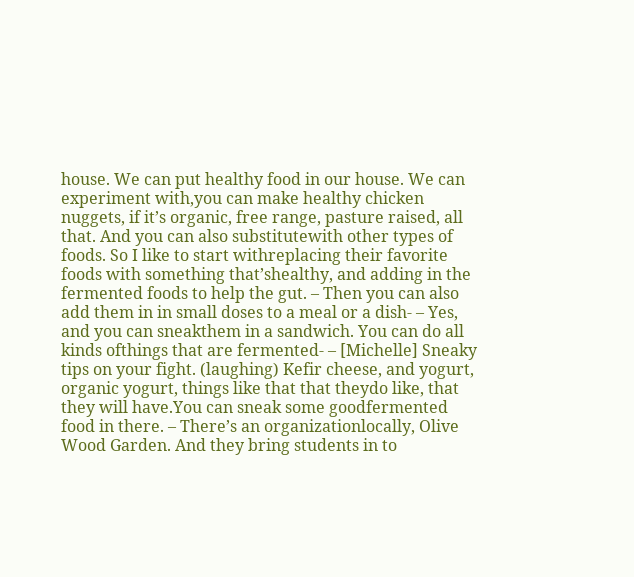house. We can put healthy food in our house. We can experiment with,you can make healthy chicken nuggets, if it’s organic, free range, pasture raised, all that. And you can also substitutewith other types of foods. So I like to start withreplacing their favorite foods with something that’shealthy, and adding in the fermented foods to help the gut. – Then you can also add them in in small doses to a meal or a dish- – Yes, and you can sneakthem in a sandwich. You can do all kinds ofthings that are fermented- – [Michelle] Sneaky tips on your fight. (laughing) Kefir cheese, and yogurt, organic yogurt, things like that that theydo like, that they will have.You can sneak some goodfermented food in there. – There’s an organizationlocally, Olive Wood Garden. And they bring students in to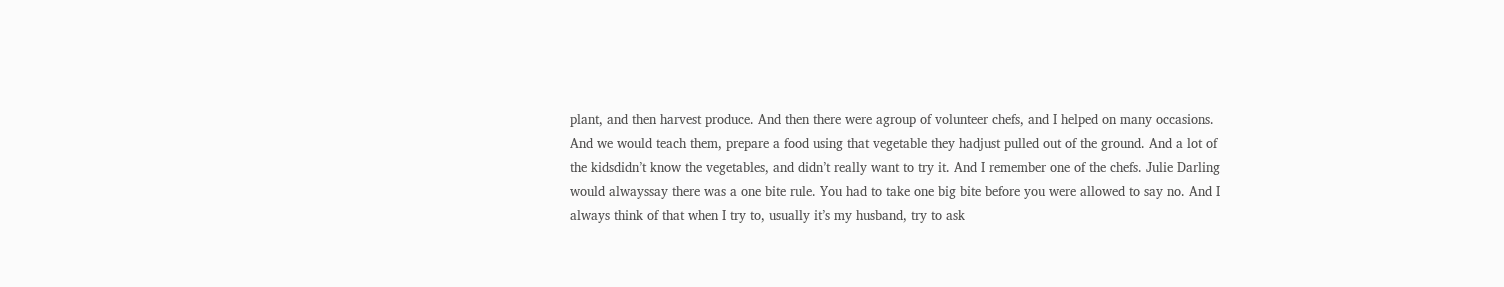plant, and then harvest produce. And then there were agroup of volunteer chefs, and I helped on many occasions. And we would teach them, prepare a food using that vegetable they hadjust pulled out of the ground. And a lot of the kidsdidn’t know the vegetables, and didn’t really want to try it. And I remember one of the chefs. Julie Darling would alwayssay there was a one bite rule. You had to take one big bite before you were allowed to say no. And I always think of that when I try to, usually it’s my husband, try to ask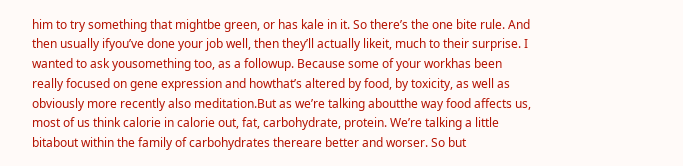him to try something that mightbe green, or has kale in it. So there’s the one bite rule. And then usually ifyou’ve done your job well, then they’ll actually likeit, much to their surprise. I wanted to ask yousomething too, as a followup. Because some of your workhas been really focused on gene expression and howthat’s altered by food, by toxicity, as well as obviously more recently also meditation.But as we’re talking aboutthe way food affects us, most of us think calorie in calorie out, fat, carbohydrate, protein. We’re talking a little bitabout within the family of carbohydrates thereare better and worser. So but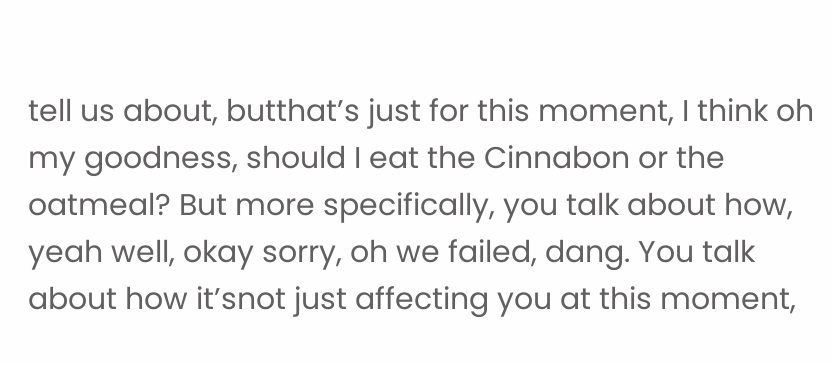tell us about, butthat’s just for this moment, I think oh my goodness, should I eat the Cinnabon or the oatmeal? But more specifically, you talk about how, yeah well, okay sorry, oh we failed, dang. You talk about how it’snot just affecting you at this moment,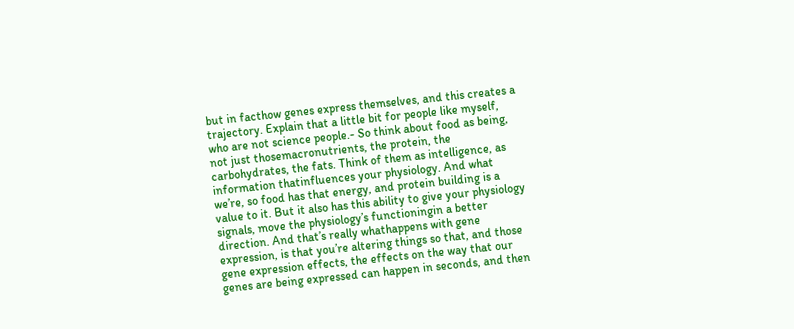but in facthow genes express themselves, and this creates a trajectory. Explain that a little bit for people like myself, who are not science people.- So think about food as being, not just thosemacronutrients, the protein, the carbohydrates, the fats. Think of them as intelligence, as information thatinfluences your physiology. And what we’re, so food has that energy, and protein building is a value to it. But it also has this ability to give your physiology signals, move the physiology’s functioningin a better direction. And that’s really whathappens with gene expression, is that you’re altering things so that, and those gene expression effects, the effects on the way that our genes are being expressed can happen in seconds, and then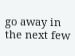go away in the next few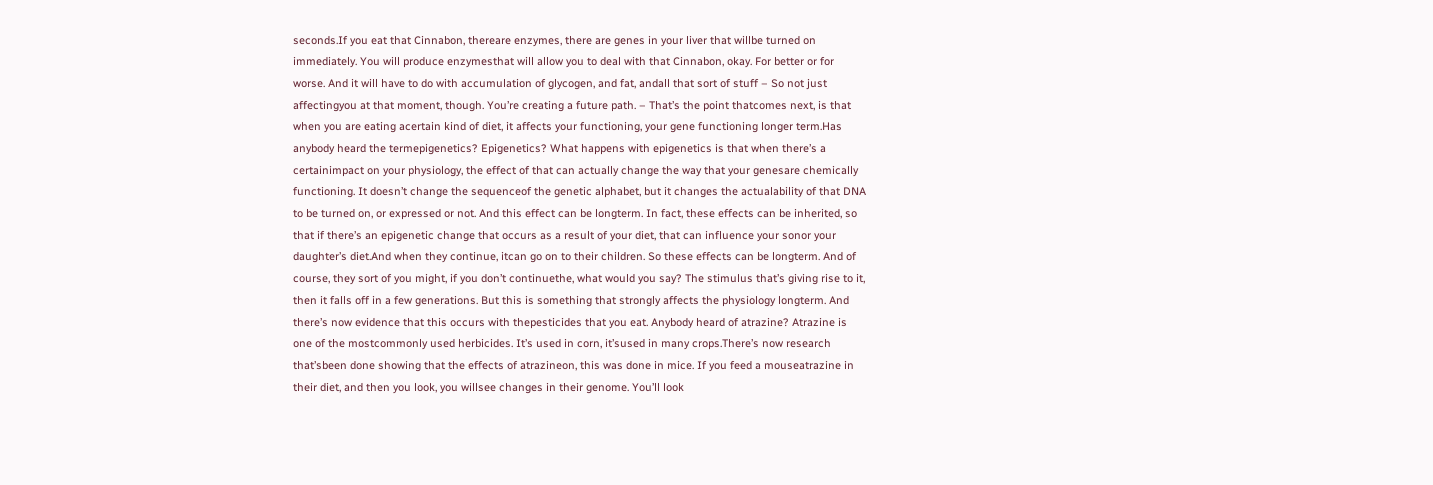seconds.If you eat that Cinnabon, thereare enzymes, there are genes in your liver that willbe turned on immediately. You will produce enzymesthat will allow you to deal with that Cinnabon, okay. For better or for worse. And it will have to do with accumulation of glycogen, and fat, andall that sort of stuff – So not just affectingyou at that moment, though. You’re creating a future path. – That’s the point thatcomes next, is that when you are eating acertain kind of diet, it affects your functioning, your gene functioning longer term.Has anybody heard the termepigenetics? Epigenetics? What happens with epigenetics is that when there’s a certainimpact on your physiology, the effect of that can actually change the way that your genesare chemically functioning. It doesn’t change the sequenceof the genetic alphabet, but it changes the actualability of that DNA to be turned on, or expressed or not. And this effect can be longterm. In fact, these effects can be inherited, so that if there’s an epigenetic change that occurs as a result of your diet, that can influence your sonor your daughter’s diet.And when they continue, itcan go on to their children. So these effects can be longterm. And of course, they sort of you might, if you don’t continuethe, what would you say? The stimulus that’s giving rise to it, then it falls off in a few generations. But this is something that strongly affects the physiology longterm. And there’s now evidence that this occurs with thepesticides that you eat. Anybody heard of atrazine? Atrazine is one of the mostcommonly used herbicides. It’s used in corn, it’sused in many crops.There’s now research that’sbeen done showing that the effects of atrazineon, this was done in mice. If you feed a mouseatrazine in their diet, and then you look, you willsee changes in their genome. You’ll look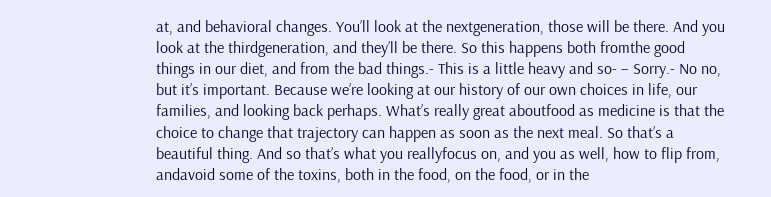at, and behavioral changes. You’ll look at the nextgeneration, those will be there. And you look at the thirdgeneration, and they’ll be there. So this happens both fromthe good things in our diet, and from the bad things.- This is a little heavy and so- – Sorry.- No no, but it’s important. Because we’re looking at our history of our own choices in life, our families, and looking back perhaps. What’s really great aboutfood as medicine is that the choice to change that trajectory can happen as soon as the next meal. So that’s a beautiful thing. And so that’s what you reallyfocus on, and you as well, how to flip from, andavoid some of the toxins, both in the food, on the food, or in the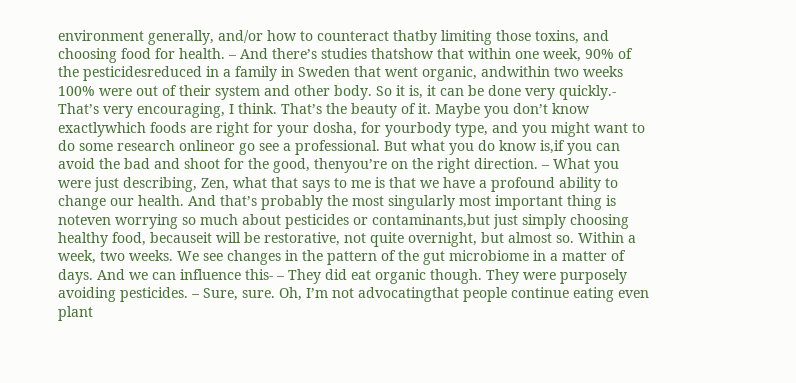environment generally, and/or how to counteract thatby limiting those toxins, and choosing food for health. – And there’s studies thatshow that within one week, 90% of the pesticidesreduced in a family in Sweden that went organic, andwithin two weeks 100% were out of their system and other body. So it is, it can be done very quickly.- That’s very encouraging, I think. That’s the beauty of it. Maybe you don’t know exactlywhich foods are right for your dosha, for yourbody type, and you might want to do some research onlineor go see a professional. But what you do know is,if you can avoid the bad and shoot for the good, thenyou’re on the right direction. – What you were just describing, Zen, what that says to me is that we have a profound ability to change our health. And that’s probably the most singularly most important thing is noteven worrying so much about pesticides or contaminants,but just simply choosing healthy food, becauseit will be restorative, not quite overnight, but almost so. Within a week, two weeks. We see changes in the pattern of the gut microbiome in a matter of days. And we can influence this- – They did eat organic though. They were purposely avoiding pesticides. – Sure, sure. Oh, I’m not advocatingthat people continue eating even plant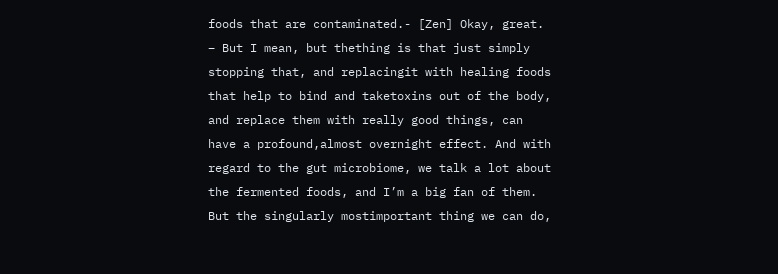foods that are contaminated.- [Zen] Okay, great. – But I mean, but thething is that just simply stopping that, and replacingit with healing foods that help to bind and taketoxins out of the body, and replace them with really good things, can have a profound,almost overnight effect. And with regard to the gut microbiome, we talk a lot about the fermented foods, and I’m a big fan of them. But the singularly mostimportant thing we can do,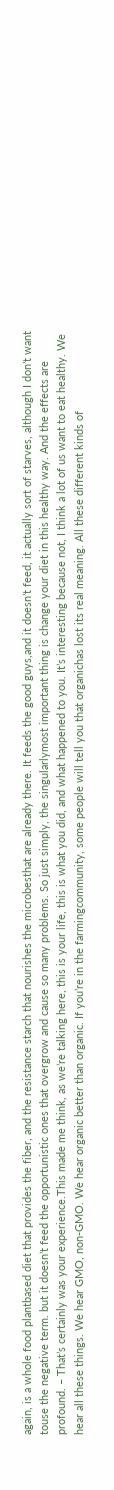again, is a whole food plantbased diet that provides the fiber, and the resistance starch that nourishes the microbesthat are already there. It feeds the good guys,and it doesn’t feed, it actually sort of starves, although I don’t want touse the negative term. but it doesn’t feed the opportunistic ones that overgrow and cause so many problems. So just simply, the singularlymost important thing is change your diet in this healthy way. And the effects are profound. – That’s certainly was your experience.This made me think, as we’re talking here, this is your life, this is what you did, and what happened to you. It’s interesting because not, I think a lot of us want to eat healthy. We hear all these things. We hear GMO, non-GMO. We hear organic better than organic. If you’re in the farmingcommunity, some people will tell you that organichas lost its real meaning. All these different kinds of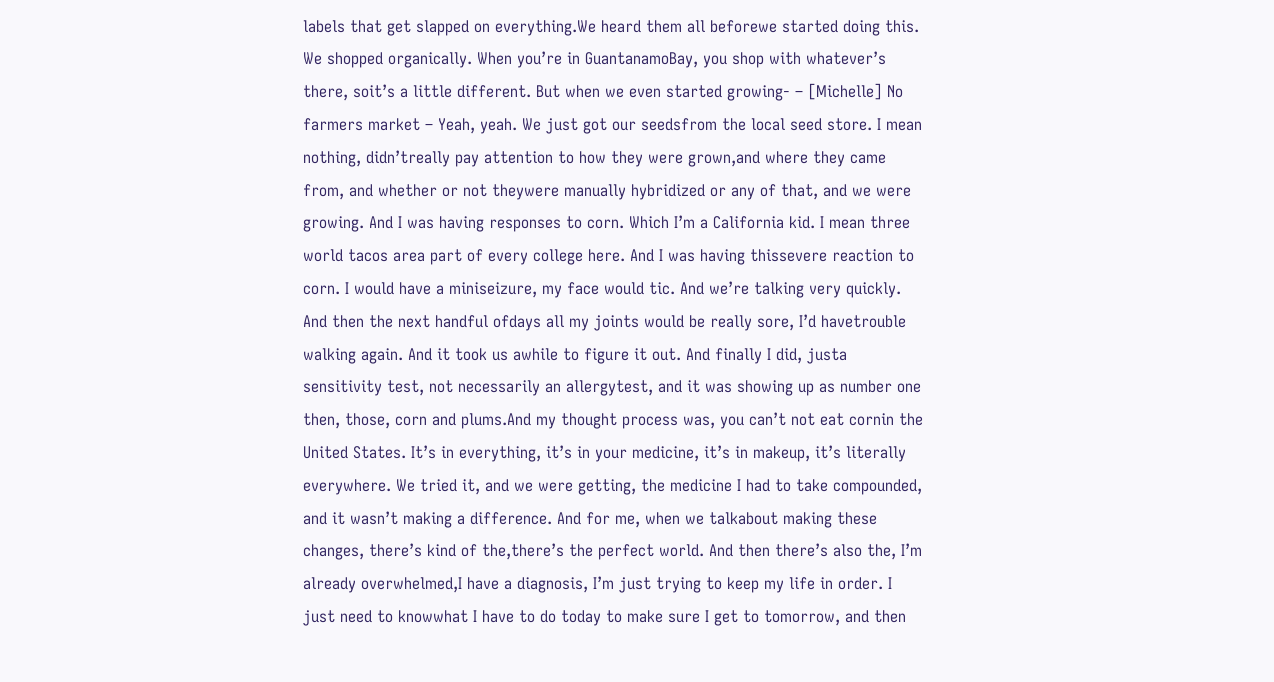labels that get slapped on everything.We heard them all beforewe started doing this. We shopped organically. When you’re in GuantanamoBay, you shop with whatever’s there, soit’s a little different. But when we even started growing- – [Michelle] No farmers market – Yeah, yeah. We just got our seedsfrom the local seed store. I mean nothing, didn’treally pay attention to how they were grown,and where they came from, and whether or not theywere manually hybridized or any of that, and we were growing. And I was having responses to corn. Which I’m a California kid. I mean three world tacos area part of every college here. And I was having thissevere reaction to corn. I would have a miniseizure, my face would tic. And we’re talking very quickly. And then the next handful ofdays all my joints would be really sore, I’d havetrouble walking again. And it took us awhile to figure it out. And finally I did, justa sensitivity test, not necessarily an allergytest, and it was showing up as number one then, those, corn and plums.And my thought process was, you can’t not eat cornin the United States. It’s in everything, it’s in your medicine, it’s in makeup, it’s literally everywhere. We tried it, and we were getting, the medicine I had to take compounded, and it wasn’t making a difference. And for me, when we talkabout making these changes, there’s kind of the,there’s the perfect world. And then there’s also the, I’m already overwhelmed,I have a diagnosis, I’m just trying to keep my life in order. I just need to knowwhat I have to do today to make sure I get to tomorrow, and then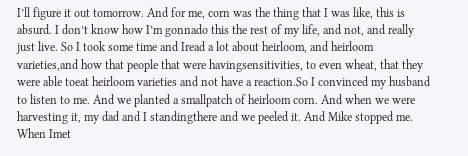I’ll figure it out tomorrow. And for me, corn was the thing that I was like, this is absurd. I don’t know how I’m gonnado this the rest of my life, and not, and really just live. So I took some time and Iread a lot about heirloom, and heirloom varieties,and how that people that were havingsensitivities, to even wheat, that they were able toeat heirloom varieties and not have a reaction.So I convinced my husband to listen to me. And we planted a smallpatch of heirloom corn. And when we were harvesting it, my dad and I standingthere and we peeled it. And Mike stopped me. When Imet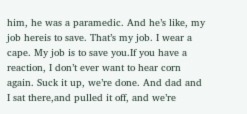him, he was a paramedic. And he’s like, my job hereis to save. That’s my job. I wear a cape. My job is to save you.If you have a reaction, I don’t ever want to hear corn again. Suck it up, we’re done. And dad and I sat there,and pulled it off, and we’re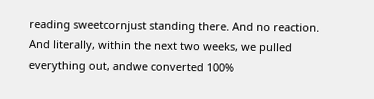reading sweetcornjust standing there. And no reaction. And literally, within the next two weeks, we pulled everything out, andwe converted 100%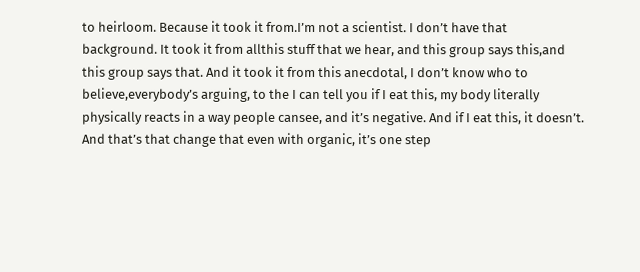to heirloom. Because it took it from.I’m not a scientist. I don’t have that background. It took it from allthis stuff that we hear, and this group says this,and this group says that. And it took it from this anecdotal, I don’t know who to believe,everybody’s arguing, to the I can tell you if I eat this, my body literally physically reacts in a way people cansee, and it’s negative. And if I eat this, it doesn’t. And that’s that change that even with organic, it’s one step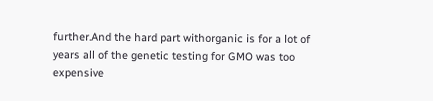further.And the hard part withorganic is for a lot of years all of the genetic testing for GMO was too expensive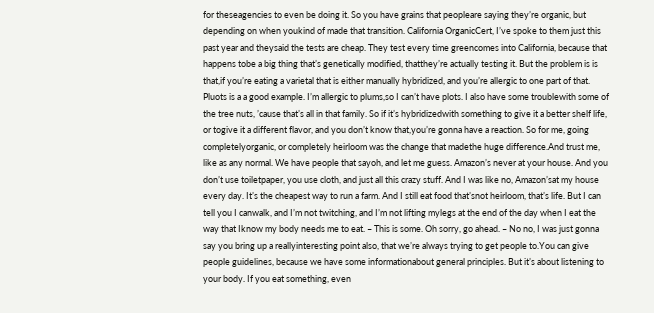for theseagencies to even be doing it. So you have grains that peopleare saying they’re organic, but depending on when youkind of made that transition. California OrganicCert, I’ve spoke to them just this past year and theysaid the tests are cheap. They test every time greencomes into California, because that happens tobe a big thing that’s genetically modified, thatthey’re actually testing it. But the problem is is that,if you’re eating a varietal that is either manually hybridized, and you’re allergic to one part of that. Pluots is a a good example. I’m allergic to plums,so I can’t have plots. I also have some troublewith some of the tree nuts, ’cause that’s all in that family. So if it’s hybridizedwith something to give it a better shelf life, or togive it a different flavor, and you don’t know that,you’re gonna have a reaction. So for me, going completelyorganic, or completely heirloom was the change that madethe huge difference.And trust me, like as any normal. We have people that sayoh, and let me guess. Amazon’s never at your house. And you don’t use toiletpaper, you use cloth, and just all this crazy stuff. And I was like no, Amazon’sat my house every day. It’s the cheapest way to run a farm. And I still eat food that’snot heirloom, that’s life. But I can tell you I canwalk, and I’m not twitching, and I’m not lifting mylegs at the end of the day when I eat the way that Iknow my body needs me to eat. – This is some. Oh sorry, go ahead. – No no, I was just gonna say you bring up a reallyinteresting point also, that we’re always trying to get people to.You can give people guidelines, because we have some informationabout general principles. But it’s about listening to your body. If you eat something, even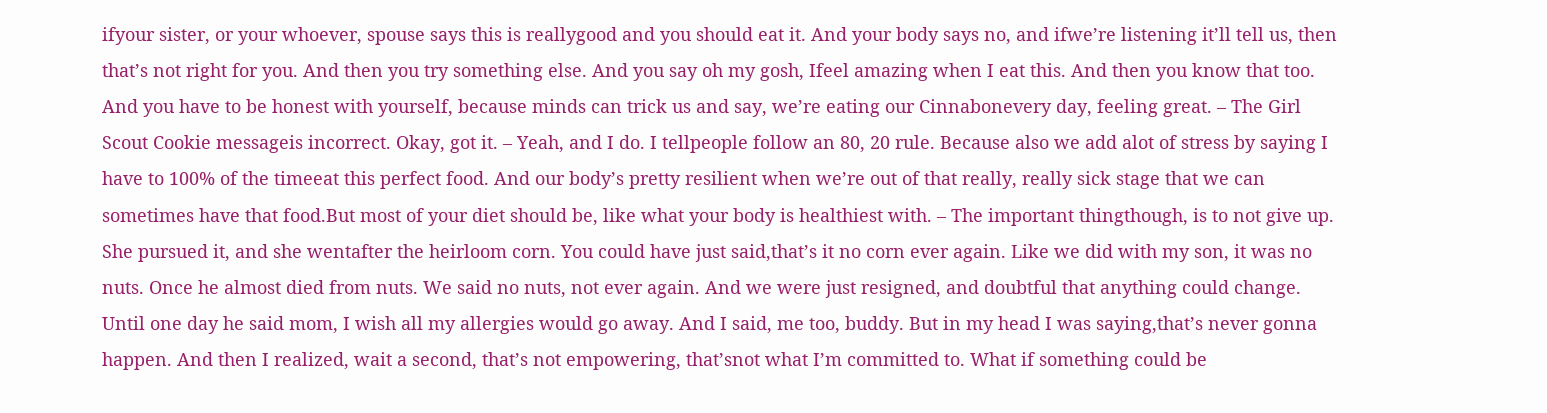ifyour sister, or your whoever, spouse says this is reallygood and you should eat it. And your body says no, and ifwe’re listening it’ll tell us, then that’s not right for you. And then you try something else. And you say oh my gosh, Ifeel amazing when I eat this. And then you know that too. And you have to be honest with yourself, because minds can trick us and say, we’re eating our Cinnabonevery day, feeling great. – The Girl Scout Cookie messageis incorrect. Okay, got it. – Yeah, and I do. I tellpeople follow an 80, 20 rule. Because also we add alot of stress by saying I have to 100% of the timeeat this perfect food. And our body’s pretty resilient when we’re out of that really, really sick stage that we can sometimes have that food.But most of your diet should be, like what your body is healthiest with. – The important thingthough, is to not give up. She pursued it, and she wentafter the heirloom corn. You could have just said,that’s it no corn ever again. Like we did with my son, it was no nuts. Once he almost died from nuts. We said no nuts, not ever again. And we were just resigned, and doubtful that anything could change. Until one day he said mom, I wish all my allergies would go away. And I said, me too, buddy. But in my head I was saying,that’s never gonna happen. And then I realized, wait a second, that’s not empowering, that’snot what I’m committed to. What if something could be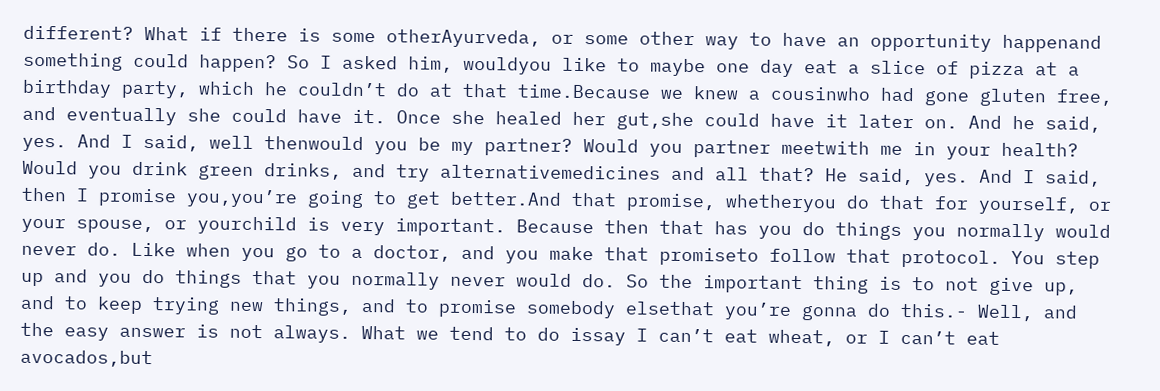different? What if there is some otherAyurveda, or some other way to have an opportunity happenand something could happen? So I asked him, wouldyou like to maybe one day eat a slice of pizza at a birthday party, which he couldn’t do at that time.Because we knew a cousinwho had gone gluten free, and eventually she could have it. Once she healed her gut,she could have it later on. And he said, yes. And I said, well thenwould you be my partner? Would you partner meetwith me in your health? Would you drink green drinks, and try alternativemedicines and all that? He said, yes. And I said, then I promise you,you’re going to get better.And that promise, whetheryou do that for yourself, or your spouse, or yourchild is very important. Because then that has you do things you normally would never do. Like when you go to a doctor, and you make that promiseto follow that protocol. You step up and you do things that you normally never would do. So the important thing is to not give up, and to keep trying new things, and to promise somebody elsethat you’re gonna do this.- Well, and the easy answer is not always. What we tend to do issay I can’t eat wheat, or I can’t eat avocados,but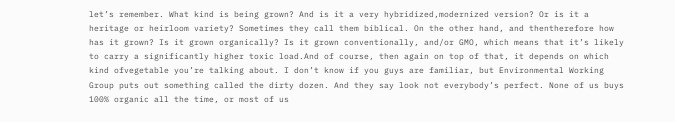let’s remember. What kind is being grown? And is it a very hybridized,modernized version? Or is it a heritage or heirloom variety? Sometimes they call them biblical. On the other hand, and thentherefore how has it grown? Is it grown organically? Is it grown conventionally, and/or GMO, which means that it’s likely to carry a significantly higher toxic load.And of course, then again on top of that, it depends on which kind ofvegetable you’re talking about. I don’t know if you guys are familiar, but Environmental Working Group puts out something called the dirty dozen. And they say look not everybody’s perfect. None of us buys 100% organic all the time, or most of us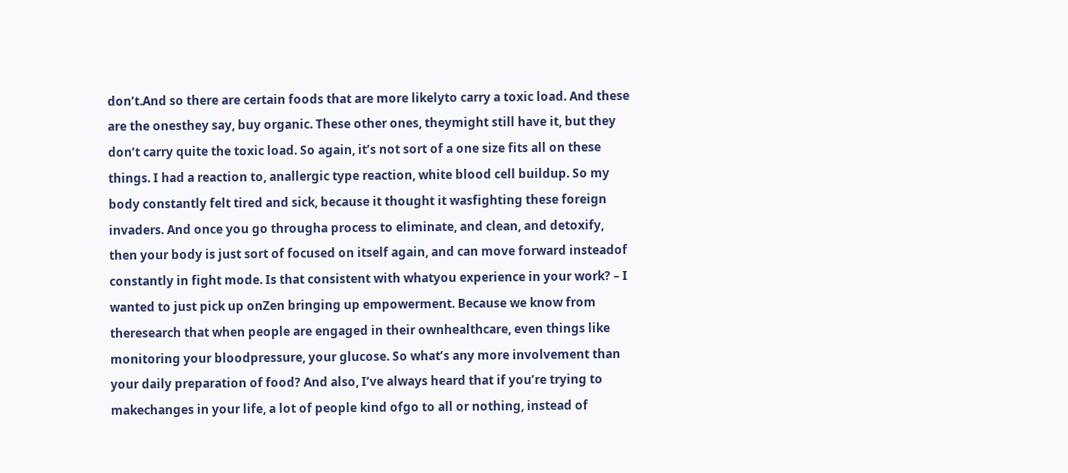don’t.And so there are certain foods that are more likelyto carry a toxic load. And these are the onesthey say, buy organic. These other ones, theymight still have it, but they don’t carry quite the toxic load. So again, it’s not sort of a one size fits all on these things. I had a reaction to, anallergic type reaction, white blood cell buildup. So my body constantly felt tired and sick, because it thought it wasfighting these foreign invaders. And once you go througha process to eliminate, and clean, and detoxify, then your body is just sort of focused on itself again, and can move forward insteadof constantly in fight mode. Is that consistent with whatyou experience in your work? – I wanted to just pick up onZen bringing up empowerment. Because we know from theresearch that when people are engaged in their ownhealthcare, even things like monitoring your bloodpressure, your glucose. So what’s any more involvement than your daily preparation of food? And also, I’ve always heard that if you’re trying to makechanges in your life, a lot of people kind ofgo to all or nothing, instead of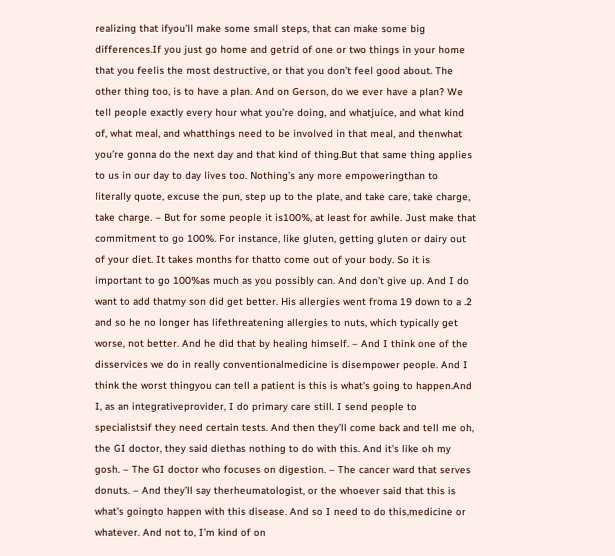realizing that ifyou’ll make some small steps, that can make some big differences.If you just go home and getrid of one or two things in your home that you feelis the most destructive, or that you don’t feel good about. The other thing too, is to have a plan. And on Gerson, do we ever have a plan? We tell people exactly every hour what you’re doing, and whatjuice, and what kind of, what meal, and whatthings need to be involved in that meal, and thenwhat you’re gonna do the next day and that kind of thing.But that same thing applies to us in our day to day lives too. Nothing’s any more empoweringthan to literally quote, excuse the pun, step up to the plate, and take care, take charge, take charge. – But for some people it is100%, at least for awhile. Just make that commitment to go 100%. For instance, like gluten, getting gluten or dairy out of your diet. It takes months for thatto come out of your body. So it is important to go 100%as much as you possibly can. And don’t give up. And I do want to add thatmy son did get better. His allergies went froma 19 down to a .2 and so he no longer has lifethreatening allergies to nuts, which typically get worse, not better. And he did that by healing himself. – And I think one of the disservices we do in really conventionalmedicine is disempower people. And I think the worst thingyou can tell a patient is this is what’s going to happen.And I, as an integrativeprovider, I do primary care still. I send people to specialistsif they need certain tests. And then they’ll come back and tell me oh, the GI doctor, they said diethas nothing to do with this. And it’s like oh my gosh. – The GI doctor who focuses on digestion. – The cancer ward that serves donuts. – And they’ll say therheumatologist, or the whoever said that this is what’s goingto happen with this disease. And so I need to do this,medicine or whatever. And not to, I’m kind of on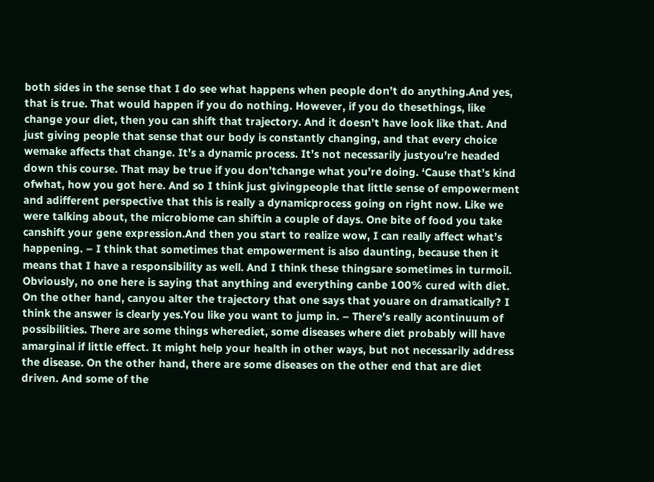both sides in the sense that I do see what happens when people don’t do anything.And yes, that is true. That would happen if you do nothing. However, if you do thesethings, like change your diet, then you can shift that trajectory. And it doesn’t have look like that. And just giving people that sense that our body is constantly changing, and that every choice wemake affects that change. It’s a dynamic process. It’s not necessarily justyou’re headed down this course. That may be true if you don’tchange what you’re doing. ‘Cause that’s kind ofwhat, how you got here. And so I think just givingpeople that little sense of empowerment and adifferent perspective that this is really a dynamicprocess going on right now. Like we were talking about, the microbiome can shiftin a couple of days. One bite of food you take canshift your gene expression.And then you start to realize wow, I can really affect what’s happening. – I think that sometimes that empowerment is also daunting, because then it means that I have a responsibility as well. And I think these thingsare sometimes in turmoil. Obviously, no one here is saying that anything and everything canbe 100% cured with diet. On the other hand, canyou alter the trajectory that one says that youare on dramatically? I think the answer is clearly yes.You like you want to jump in. – There’s really acontinuum of possibilities. There are some things wherediet, some diseases where diet probably will have amarginal if little effect. It might help your health in other ways, but not necessarily address the disease. On the other hand, there are some diseases on the other end that are diet driven. And some of the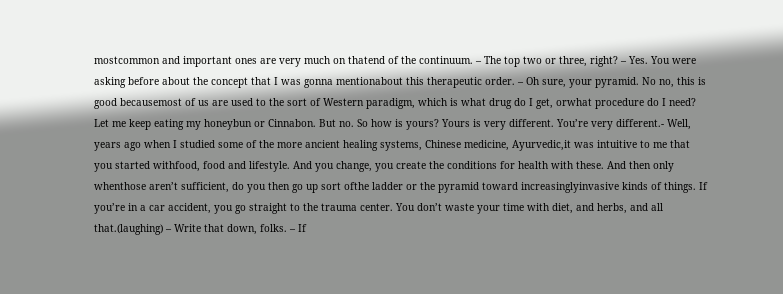mostcommon and important ones are very much on thatend of the continuum. – The top two or three, right? – Yes. You were asking before about the concept that I was gonna mentionabout this therapeutic order. – Oh sure, your pyramid. No no, this is good becausemost of us are used to the sort of Western paradigm, which is what drug do I get, orwhat procedure do I need? Let me keep eating my honeybun or Cinnabon. But no. So how is yours? Yours is very different. You’re very different.- Well, years ago when I studied some of the more ancient healing systems, Chinese medicine, Ayurvedic,it was intuitive to me that you started withfood, food and lifestyle. And you change, you create the conditions for health with these. And then only whenthose aren’t sufficient, do you then go up sort ofthe ladder or the pyramid toward increasinglyinvasive kinds of things. If you’re in a car accident, you go straight to the trauma center. You don’t waste your time with diet, and herbs, and all that.(laughing) – Write that down, folks. – If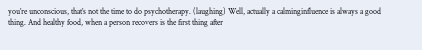you’re unconscious, that’s not the time to do psychotherapy. (laughing) Well, actually a calminginfluence is always a good thing. And healthy food, when a person recovers is the first thing after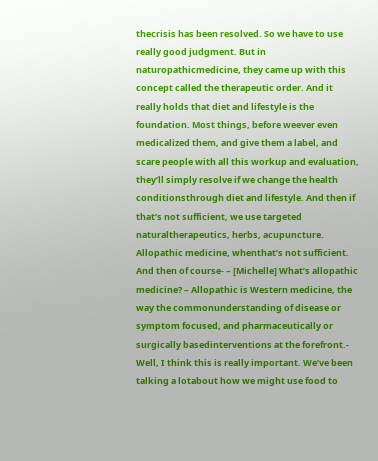thecrisis has been resolved. So we have to use really good judgment. But in naturopathicmedicine, they came up with this concept called the therapeutic order. And it really holds that diet and lifestyle is the foundation. Most things, before weever even medicalized them, and give them a label, and scare people with all this workup and evaluation, they’ll simply resolve if we change the health conditionsthrough diet and lifestyle. And then if that’s not sufficient, we use targeted naturaltherapeutics, herbs, acupuncture. Allopathic medicine, whenthat’s not sufficient. And then of course- – [Michelle] What’s allopathic medicine? – Allopathic is Western medicine, the way the commonunderstanding of disease or symptom focused, and pharmaceutically or surgically basedinterventions at the forefront.- Well, I think this is really important. We’ve been talking a lotabout how we might use food to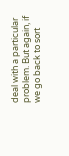deal with a particular problem. But again, if we go back to sort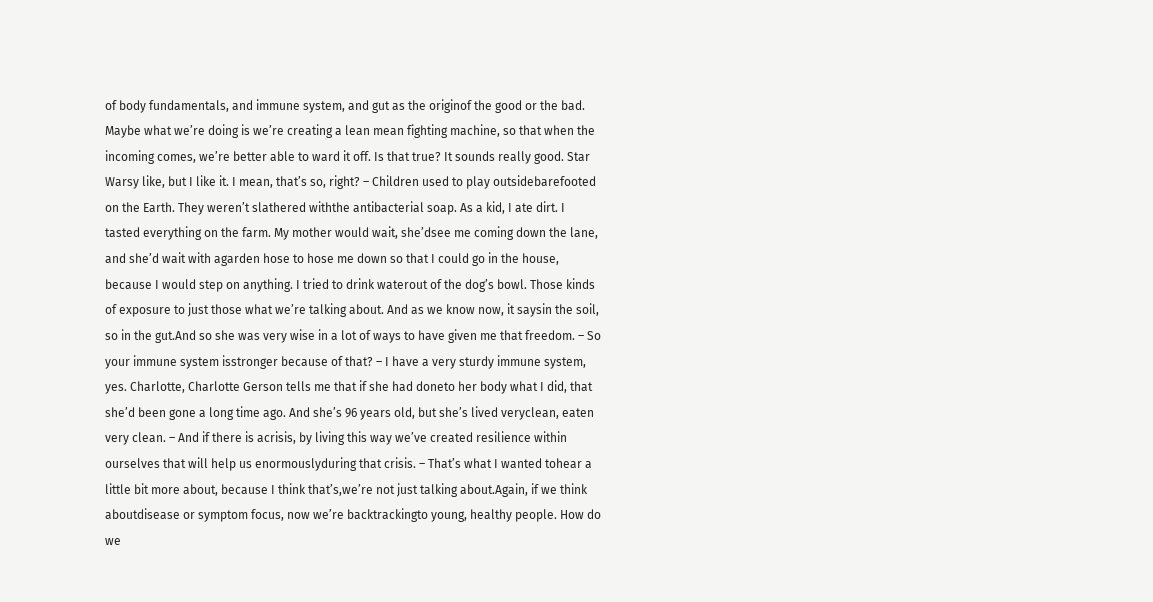of body fundamentals, and immune system, and gut as the originof the good or the bad. Maybe what we’re doing is we’re creating a lean mean fighting machine, so that when the incoming comes, we’re better able to ward it off. Is that true? It sounds really good. Star Warsy like, but I like it. I mean, that’s so, right? – Children used to play outsidebarefooted on the Earth. They weren’t slathered withthe antibacterial soap. As a kid, I ate dirt. I tasted everything on the farm. My mother would wait, she’dsee me coming down the lane, and she’d wait with agarden hose to hose me down so that I could go in the house, because I would step on anything. I tried to drink waterout of the dog’s bowl. Those kinds of exposure to just those what we’re talking about. And as we know now, it saysin the soil, so in the gut.And so she was very wise in a lot of ways to have given me that freedom. – So your immune system isstronger because of that? – I have a very sturdy immune system, yes. Charlotte, Charlotte Gerson tells me that if she had doneto her body what I did, that she’d been gone a long time ago. And she’s 96 years old, but she’s lived veryclean, eaten very clean. – And if there is acrisis, by living this way we’ve created resilience within ourselves that will help us enormouslyduring that crisis. – That’s what I wanted tohear a little bit more about, because I think that’s,we’re not just talking about.Again, if we think aboutdisease or symptom focus, now we’re backtrackingto young, healthy people. How do we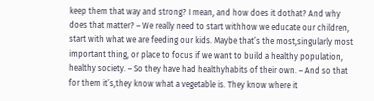keep them that way and strong? I mean, and how does it dothat? And why does that matter? – We really need to start withhow we educate our children, start with what we are feeding our kids. Maybe that’s the most,singularly most important thing, or place to focus if we want to build a healthy population, healthy society. – So they have had healthyhabits of their own. – And so that for them it’s,they know what a vegetable is. They know where it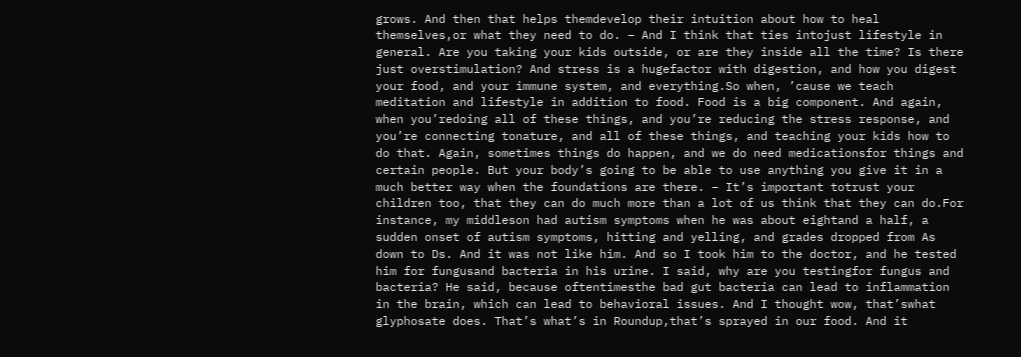grows. And then that helps themdevelop their intuition about how to heal themselves,or what they need to do. – And I think that ties intojust lifestyle in general. Are you taking your kids outside, or are they inside all the time? Is there just overstimulation? And stress is a hugefactor with digestion, and how you digest your food, and your immune system, and everything.So when, ’cause we teach meditation and lifestyle in addition to food. Food is a big component. And again, when you’redoing all of these things, and you’re reducing the stress response, and you’re connecting tonature, and all of these things, and teaching your kids how to do that. Again, sometimes things do happen, and we do need medicationsfor things and certain people. But your body’s going to be able to use anything you give it in a much better way when the foundations are there. – It’s important totrust your children too, that they can do much more than a lot of us think that they can do.For instance, my middleson had autism symptoms when he was about eightand a half, a sudden onset of autism symptoms, hitting and yelling, and grades dropped from As down to Ds. And it was not like him. And so I took him to the doctor, and he tested him for fungusand bacteria in his urine. I said, why are you testingfor fungus and bacteria? He said, because oftentimesthe bad gut bacteria can lead to inflammation in the brain, which can lead to behavioral issues. And I thought wow, that’swhat glyphosate does. That’s what’s in Roundup,that’s sprayed in our food. And it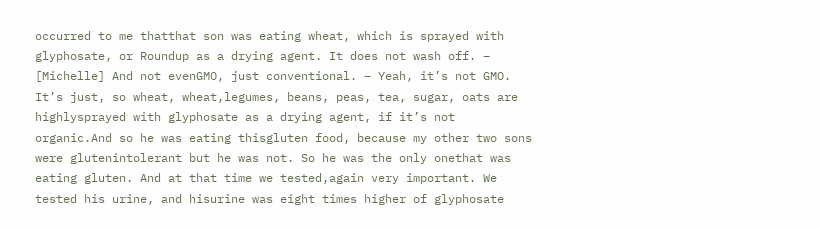occurred to me thatthat son was eating wheat, which is sprayed with glyphosate, or Roundup as a drying agent. It does not wash off. – [Michelle] And not evenGMO, just conventional. – Yeah, it’s not GMO. It’s just, so wheat, wheat,legumes, beans, peas, tea, sugar, oats are highlysprayed with glyphosate as a drying agent, if it’s not organic.And so he was eating thisgluten food, because my other two sons were glutenintolerant but he was not. So he was the only onethat was eating gluten. And at that time we tested,again very important. We tested his urine, and hisurine was eight times higher of glyphosate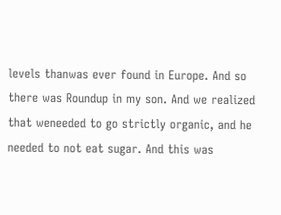levels thanwas ever found in Europe. And so there was Roundup in my son. And we realized that weneeded to go strictly organic, and he needed to not eat sugar. And this was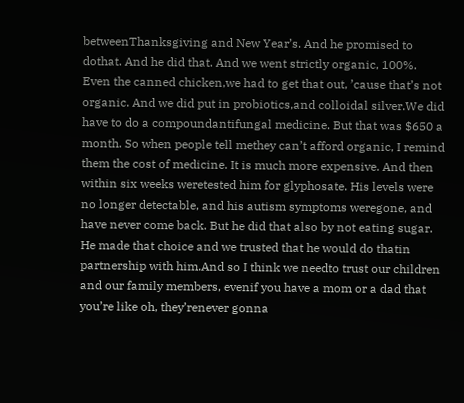betweenThanksgiving and New Year’s. And he promised to dothat. And he did that. And we went strictly organic, 100%. Even the canned chicken,we had to get that out, ’cause that’s not organic. And we did put in probiotics,and colloidal silver.We did have to do a compoundantifungal medicine. But that was $650 a month. So when people tell methey can’t afford organic, I remind them the cost of medicine. It is much more expensive. And then within six weeks weretested him for glyphosate. His levels were no longer detectable, and his autism symptoms weregone, and have never come back. But he did that also by not eating sugar. He made that choice and we trusted that he would do thatin partnership with him.And so I think we needto trust our children and our family members, evenif you have a mom or a dad that you’re like oh, they’renever gonna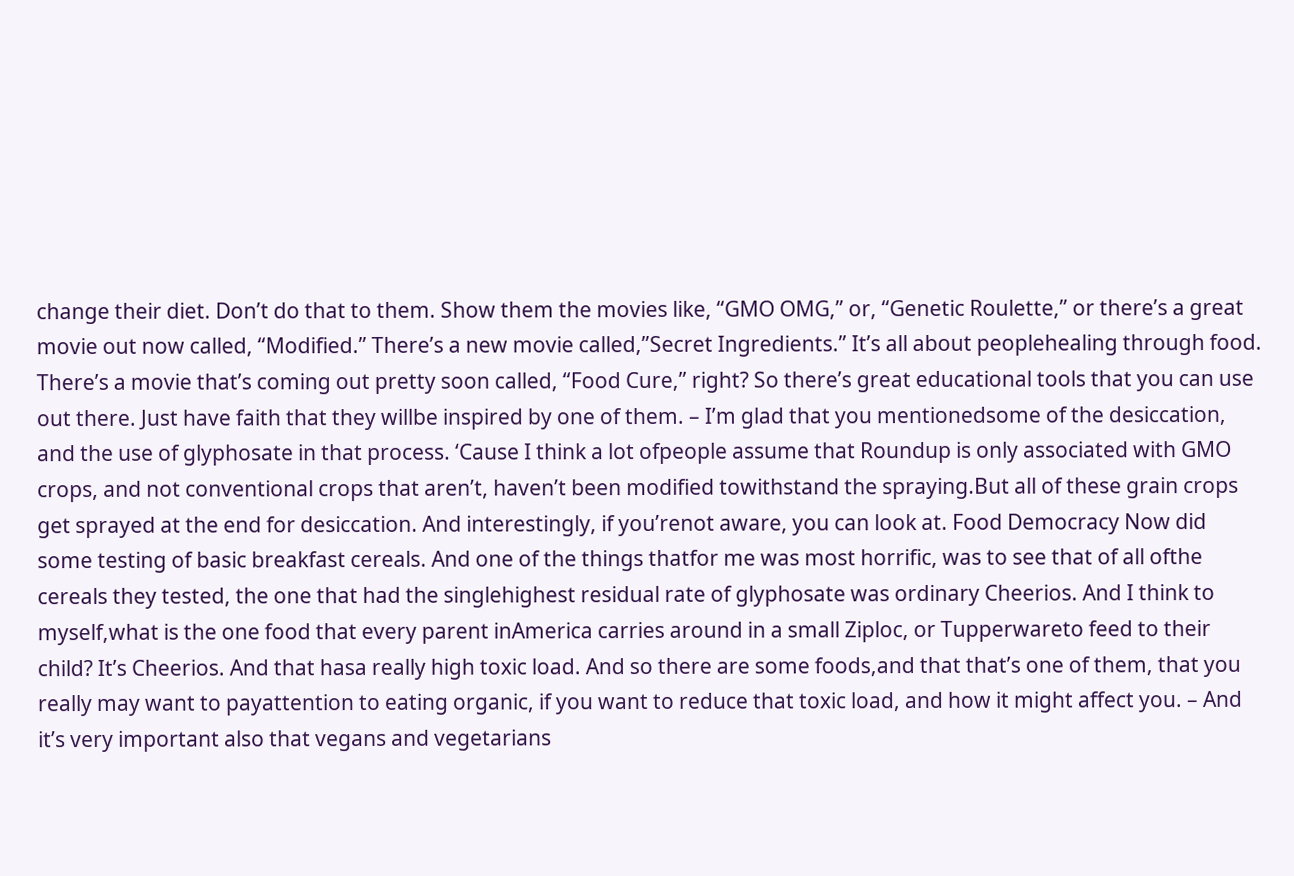change their diet. Don’t do that to them. Show them the movies like, “GMO OMG,” or, “Genetic Roulette,” or there’s a great movie out now called, “Modified.” There’s a new movie called,”Secret Ingredients.” It’s all about peoplehealing through food. There’s a movie that’s coming out pretty soon called, “Food Cure,” right? So there’s great educational tools that you can use out there. Just have faith that they willbe inspired by one of them. – I’m glad that you mentionedsome of the desiccation, and the use of glyphosate in that process. ‘Cause I think a lot ofpeople assume that Roundup is only associated with GMO crops, and not conventional crops that aren’t, haven’t been modified towithstand the spraying.But all of these grain crops get sprayed at the end for desiccation. And interestingly, if you’renot aware, you can look at. Food Democracy Now did some testing of basic breakfast cereals. And one of the things thatfor me was most horrific, was to see that of all ofthe cereals they tested, the one that had the singlehighest residual rate of glyphosate was ordinary Cheerios. And I think to myself,what is the one food that every parent inAmerica carries around in a small Ziploc, or Tupperwareto feed to their child? It’s Cheerios. And that hasa really high toxic load. And so there are some foods,and that that’s one of them, that you really may want to payattention to eating organic, if you want to reduce that toxic load, and how it might affect you. – And it’s very important also that vegans and vegetarians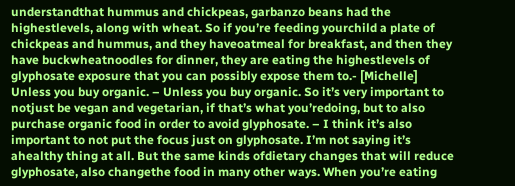understandthat hummus and chickpeas, garbanzo beans had the highestlevels, along with wheat. So if you’re feeding yourchild a plate of chickpeas and hummus, and they haveoatmeal for breakfast, and then they have buckwheatnoodles for dinner, they are eating the highestlevels of glyphosate exposure that you can possibly expose them to.- [Michelle] Unless you buy organic. – Unless you buy organic. So it’s very important to notjust be vegan and vegetarian, if that’s what you’redoing, but to also purchase organic food in order to avoid glyphosate. – I think it’s also important to not put the focus just on glyphosate. I’m not saying it’s ahealthy thing at all. But the same kinds ofdietary changes that will reduce glyphosate, also changethe food in many other ways. When you’re eating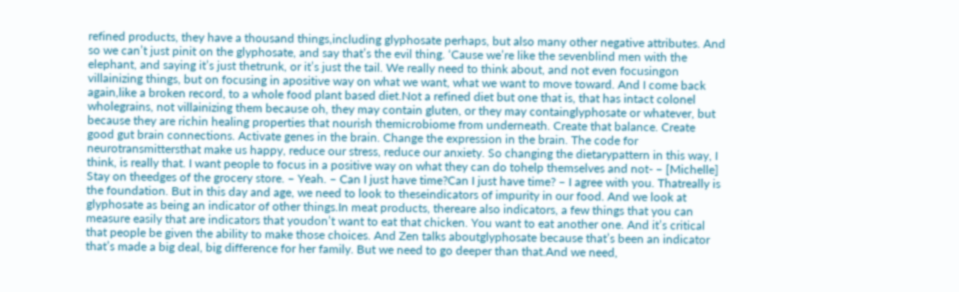refined products, they have a thousand things,including glyphosate perhaps, but also many other negative attributes. And so we can’t just pinit on the glyphosate, and say that’s the evil thing. ‘Cause we’re like the sevenblind men with the elephant, and saying it’s just thetrunk, or it’s just the tail. We really need to think about, and not even focusingon villainizing things, but on focusing in apositive way on what we want, what we want to move toward. And I come back again,like a broken record, to a whole food plant based diet.Not a refined diet but one that is, that has intact colonel wholegrains, not villainizing them because oh, they may contain gluten, or they may containglyphosate or whatever, but because they are richin healing properties that nourish themicrobiome from underneath. Create that balance. Create good gut brain connections. Activate genes in the brain. Change the expression in the brain. The code for neurotransmittersthat make us happy, reduce our stress, reduce our anxiety. So changing the dietarypattern in this way, I think, is really that. I want people to focus in a positive way on what they can do tohelp themselves and not- – [Michelle] Stay on theedges of the grocery store. – Yeah. – Can I just have time?Can I just have time? – I agree with you. Thatreally is the foundation. But in this day and age, we need to look to theseindicators of impurity in our food. And we look at glyphosate as being an indicator of other things.In meat products, thereare also indicators, a few things that you can measure easily that are indicators that youdon’t want to eat that chicken. You want to eat another one. And it’s critical that people be given the ability to make those choices. And Zen talks aboutglyphosate because that’s been an indicator that’s made a big deal, big difference for her family. But we need to go deeper than that.And we need,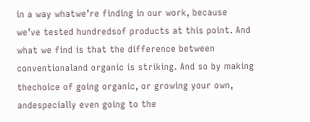in a way whatwe’re finding in our work, because we’ve tested hundredsof products at this point. And what we find is that the difference between conventionaland organic is striking. And so by making thechoice of going organic, or growing your own, andespecially even going to the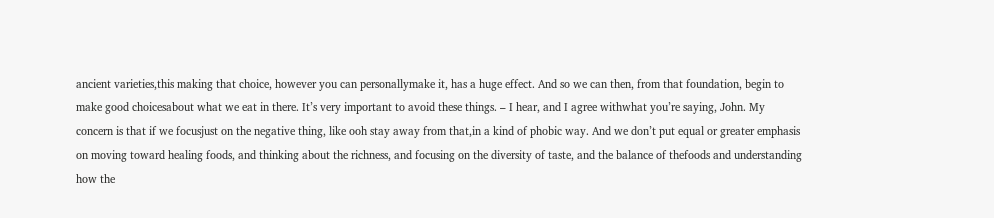ancient varieties,this making that choice, however you can personallymake it, has a huge effect. And so we can then, from that foundation, begin to make good choicesabout what we eat in there. It’s very important to avoid these things. – I hear, and I agree withwhat you’re saying, John. My concern is that if we focusjust on the negative thing, like ooh stay away from that,in a kind of phobic way. And we don’t put equal or greater emphasis on moving toward healing foods, and thinking about the richness, and focusing on the diversity of taste, and the balance of thefoods and understanding how the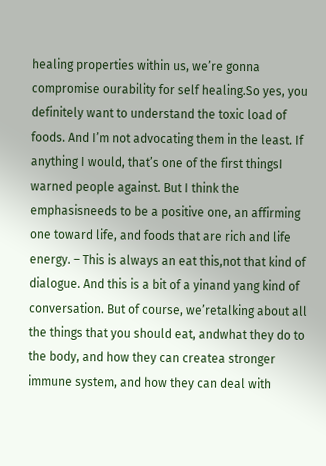healing properties within us, we’re gonna compromise ourability for self healing.So yes, you definitely want to understand the toxic load of foods. And I’m not advocating them in the least. If anything I would, that’s one of the first thingsI warned people against. But I think the emphasisneeds to be a positive one, an affirming one toward life, and foods that are rich and life energy. – This is always an eat this,not that kind of dialogue. And this is a bit of a yinand yang kind of conversation. But of course, we’retalking about all the things that you should eat, andwhat they do to the body, and how they can createa stronger immune system, and how they can deal with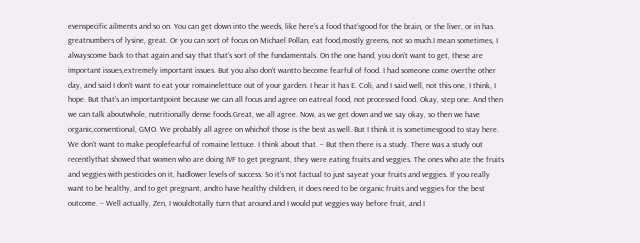evenspecific ailments and so on. You can get down into the weeds, like here’s a food that’sgood for the brain, or the liver, or in has greatnumbers of lysine, great. Or you can sort of focus on Michael Pollan, eat food,mostly greens, not so much.I mean sometimes, I alwayscome back to that again and say that that’s sort of the fundamentals. On the one hand, you don’t want to get, these are important issues,extremely important issues. But you also don’t wantto become fearful of food. I had someone come overthe other day, and said I don’t want to eat your romainelettuce out of your garden. I hear it has E. Coli, and I said well, not this one, I think, I hope. But that’s an importantpoint because we can all focus and agree on eatreal food, not processed food. Okay, step one. And then we can talk aboutwhole, nutritionally dense foods.Great, we all agree. Now, as we get down and we say okay, so then we have organic,conventional, GMO. We probably all agree on whichof those is the best as well. But I think it is sometimesgood to stay here. We don’t want to make peoplefearful of romaine lettuce. I think about that. – But then there is a study. There was a study out recentlythat showed that women who are doing IVF to get pregnant, they were eating fruits and veggies. The ones who ate the fruits and veggies with pesticides on it, hadlower levels of success. So it’s not factual to just sayeat your fruits and veggies. If you really want to be healthy, and to get pregnant, andto have healthy children, it does need to be organic fruits and veggies for the best outcome. – Well actually, Zen, I wouldtotally turn that around and I would put veggies way before fruit, and I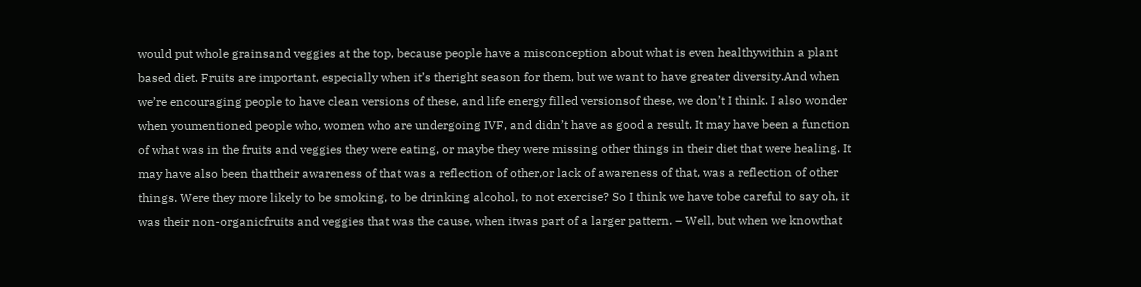would put whole grainsand veggies at the top, because people have a misconception about what is even healthywithin a plant based diet. Fruits are important, especially when it’s theright season for them, but we want to have greater diversity.And when we’re encouraging people to have clean versions of these, and life energy filled versionsof these, we don’t I think. I also wonder when youmentioned people who, women who are undergoing IVF, and didn’t have as good a result. It may have been a function of what was in the fruits and veggies they were eating, or maybe they were missing other things in their diet that were healing. It may have also been thattheir awareness of that was a reflection of other,or lack of awareness of that, was a reflection of other things. Were they more likely to be smoking, to be drinking alcohol, to not exercise? So I think we have tobe careful to say oh, it was their non-organicfruits and veggies that was the cause, when itwas part of a larger pattern. – Well, but when we knowthat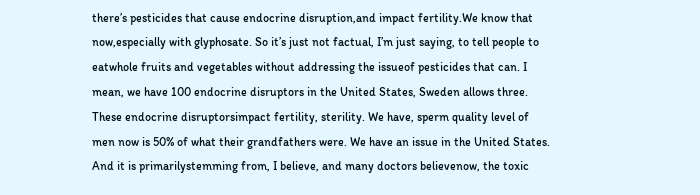there’s pesticides that cause endocrine disruption,and impact fertility.We know that now,especially with glyphosate. So it’s just not factual, I’m just saying, to tell people to eatwhole fruits and vegetables without addressing the issueof pesticides that can. I mean, we have 100 endocrine disruptors in the United States, Sweden allows three. These endocrine disruptorsimpact fertility, sterility. We have, sperm quality level of men now is 50% of what their grandfathers were. We have an issue in the United States. And it is primarilystemming from, I believe, and many doctors believenow, the toxic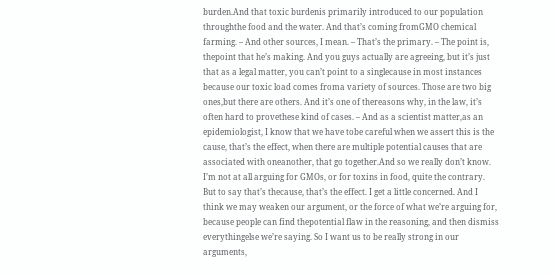burden.And that toxic burdenis primarily introduced to our population throughthe food and the water. And that’s coming fromGMO chemical farming. – And other sources, I mean. – That’s the primary. – The point is, thepoint that he’s making. And you guys actually are agreeing, but it’s just that as a legal matter, you can’t point to a singlecause in most instances because our toxic load comes froma variety of sources. Those are two big ones,but there are others. And it’s one of thereasons why, in the law, it’s often hard to provethese kind of cases. – And as a scientist matter,as an epidemiologist, I know that we have tobe careful when we assert this is the cause, that’s the effect, when there are multiple potential causes that are associated with oneanother, that go together.And so we really don’t know. I’m not at all arguing for GMOs, or for toxins in food, quite the contrary. But to say that’s thecause, that’s the effect. I get a little concerned. And I think we may weaken our argument, or the force of what we’re arguing for, because people can find thepotential flaw in the reasoning, and then dismiss everythingelse we’re saying. So I want us to be really strong in our arguments,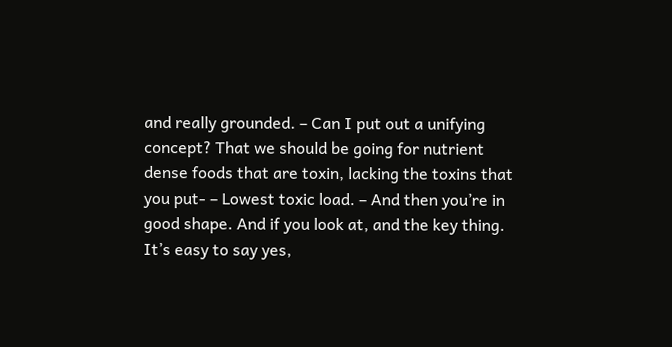and really grounded. – Can I put out a unifying concept? That we should be going for nutrient dense foods that are toxin, lacking the toxins that you put- – Lowest toxic load. – And then you’re in good shape. And if you look at, and the key thing. It’s easy to say yes,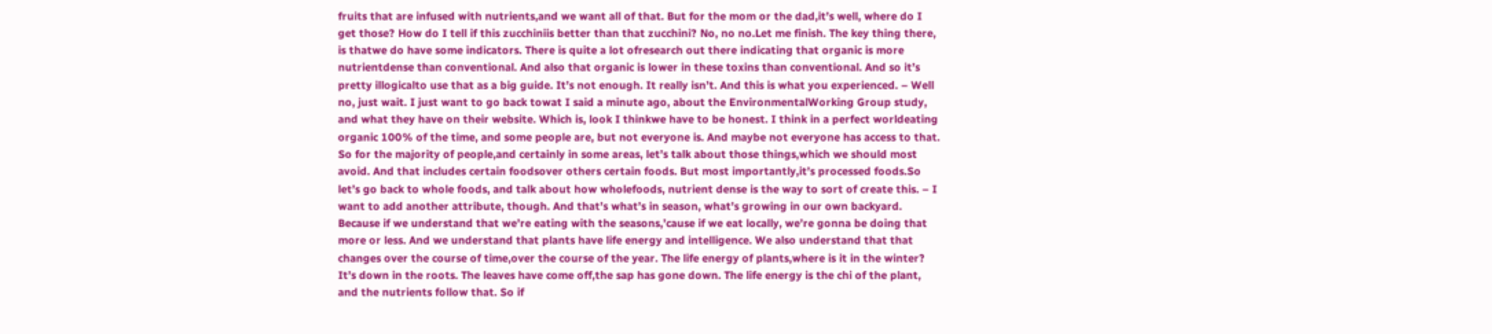fruits that are infused with nutrients,and we want all of that. But for the mom or the dad,it’s well, where do I get those? How do I tell if this zucchiniis better than that zucchini? No, no no.Let me finish. The key thing there, is thatwe do have some indicators. There is quite a lot ofresearch out there indicating that organic is more nutrientdense than conventional. And also that organic is lower in these toxins than conventional. And so it’s pretty illogicalto use that as a big guide. It’s not enough. It really isn’t. And this is what you experienced. – Well no, just wait. I just want to go back towat I said a minute ago, about the EnvironmentalWorking Group study, and what they have on their website. Which is, look I thinkwe have to be honest. I think in a perfect worldeating organic 100% of the time, and some people are, but not everyone is. And maybe not everyone has access to that. So for the majority of people,and certainly in some areas, let’s talk about those things,which we should most avoid. And that includes certain foodsover others certain foods. But most importantly,it’s processed foods.So let’s go back to whole foods, and talk about how wholefoods, nutrient dense is the way to sort of create this. – I want to add another attribute, though. And that’s what’s in season, what’s growing in our own backyard. Because if we understand that we’re eating with the seasons,’cause if we eat locally, we’re gonna be doing that more or less. And we understand that plants have life energy and intelligence. We also understand that that changes over the course of time,over the course of the year. The life energy of plants,where is it in the winter? It’s down in the roots. The leaves have come off,the sap has gone down. The life energy is the chi of the plant, and the nutrients follow that. So if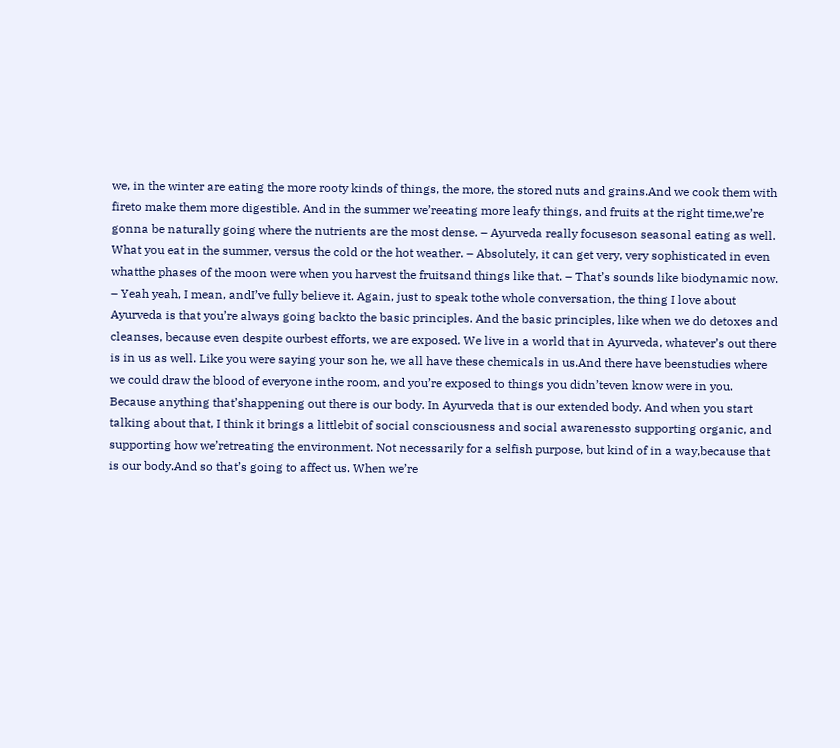we, in the winter are eating the more rooty kinds of things, the more, the stored nuts and grains.And we cook them with fireto make them more digestible. And in the summer we’reeating more leafy things, and fruits at the right time,we’re gonna be naturally going where the nutrients are the most dense. – Ayurveda really focuseson seasonal eating as well. What you eat in the summer, versus the cold or the hot weather. – Absolutely, it can get very, very sophisticated in even whatthe phases of the moon were when you harvest the fruitsand things like that. – That’s sounds like biodynamic now. – Yeah yeah, I mean, andI’ve fully believe it. Again, just to speak tothe whole conversation, the thing I love about Ayurveda is that you’re always going backto the basic principles. And the basic principles, like when we do detoxes and cleanses, because even despite ourbest efforts, we are exposed. We live in a world that in Ayurveda, whatever’s out there is in us as well. Like you were saying your son he, we all have these chemicals in us.And there have beenstudies where we could draw the blood of everyone inthe room, and you’re exposed to things you didn’teven know were in you. Because anything that’shappening out there is our body. In Ayurveda that is our extended body. And when you start talking about that, I think it brings a littlebit of social consciousness and social awarenessto supporting organic, and supporting how we’retreating the environment. Not necessarily for a selfish purpose, but kind of in a way,because that is our body.And so that’s going to affect us. When we’re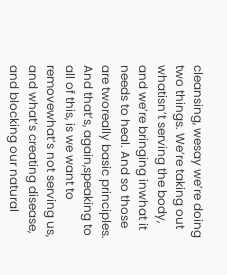cleansing, wesay we’re doing two things. We’re taking out whatisn’t serving the body, and we’re bringing inwhat it needs to heal. And so those are tworeally basic principles. And that’s, again,speaking to all of this, is we want to removewhat’s not serving us, and what’s creating disease, and blocking our natural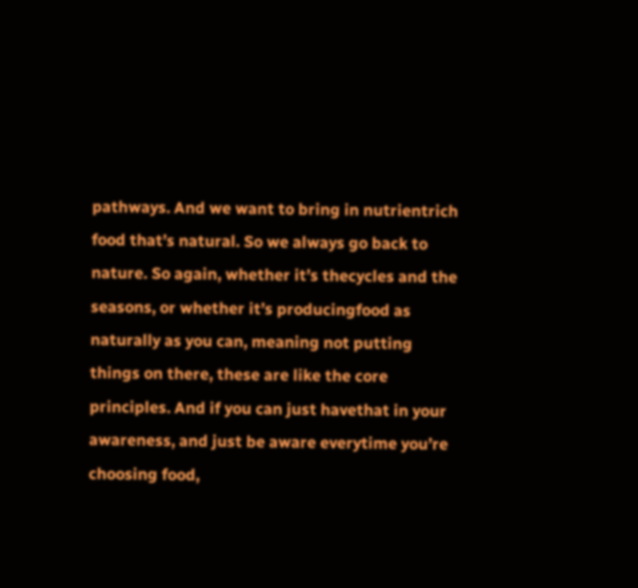pathways. And we want to bring in nutrientrich food that’s natural. So we always go back to nature. So again, whether it’s thecycles and the seasons, or whether it’s producingfood as naturally as you can, meaning not putting things on there, these are like the core principles. And if you can just havethat in your awareness, and just be aware everytime you’re choosing food,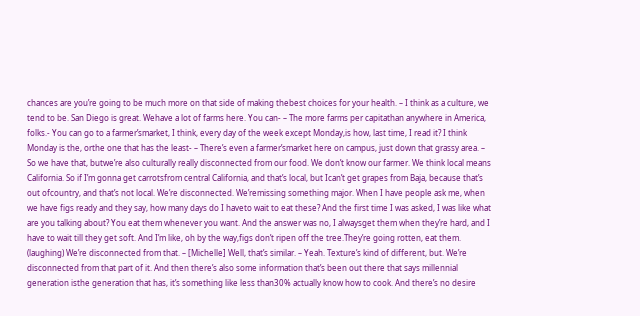chances are you’re going to be much more on that side of making thebest choices for your health. – I think as a culture, we tend to be. San Diego is great. Wehave a lot of farms here. You can- – The more farms per capitathan anywhere in America, folks.- You can go to a farmer’smarket, I think, every day of the week except Monday,is how, last time, I read it? I think Monday is the, orthe one that has the least- – There’s even a farmer’smarket here on campus, just down that grassy area. – So we have that, butwe’re also culturally really disconnected from our food. We don’t know our farmer. We think local means California. So if I’m gonna get carrotsfrom central California, and that’s local, but Ican’t get grapes from Baja, because that’s out ofcountry, and that’s not local. We’re disconnected. We’remissing something major. When I have people ask me, when we have figs ready and they say, how many days do I haveto wait to eat these? And the first time I was asked, I was like what are you talking about? You eat them whenever you want. And the answer was no, I alwaysget them when they’re hard, and I have to wait till they get soft. And I’m like, oh by the way,figs don’t ripen off the tree.They’re going rotten, eat them. (laughing) We’re disconnected from that. – [Michelle] Well, that’s similar. – Yeah. Texture’s kind of different, but. We’re disconnected from that part of it. And then there’s also some information that’s been out there that says millennial generation isthe generation that has, it’s something like less than30% actually know how to cook. And there’s no desire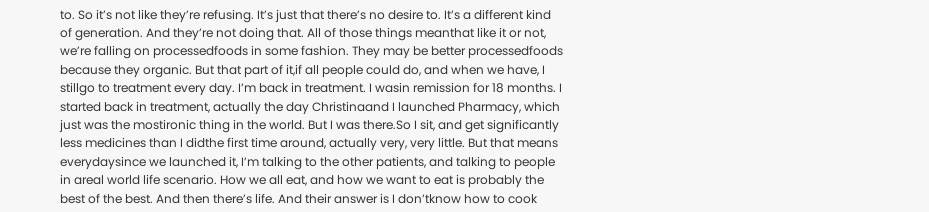to. So it’s not like they’re refusing. It’s just that there’s no desire to. It’s a different kind of generation. And they’re not doing that. All of those things meanthat like it or not, we’re falling on processedfoods in some fashion. They may be better processedfoods because they organic. But that part of it,if all people could do, and when we have, I stillgo to treatment every day. I’m back in treatment. I wasin remission for 18 months. I started back in treatment, actually the day Christinaand I launched Pharmacy, which just was the mostironic thing in the world. But I was there.So I sit, and get significantly less medicines than I didthe first time around, actually very, very little. But that means everydaysince we launched it, I’m talking to the other patients, and talking to people in areal world life scenario. How we all eat, and how we want to eat is probably the best of the best. And then there’s life. And their answer is I don’tknow how to cook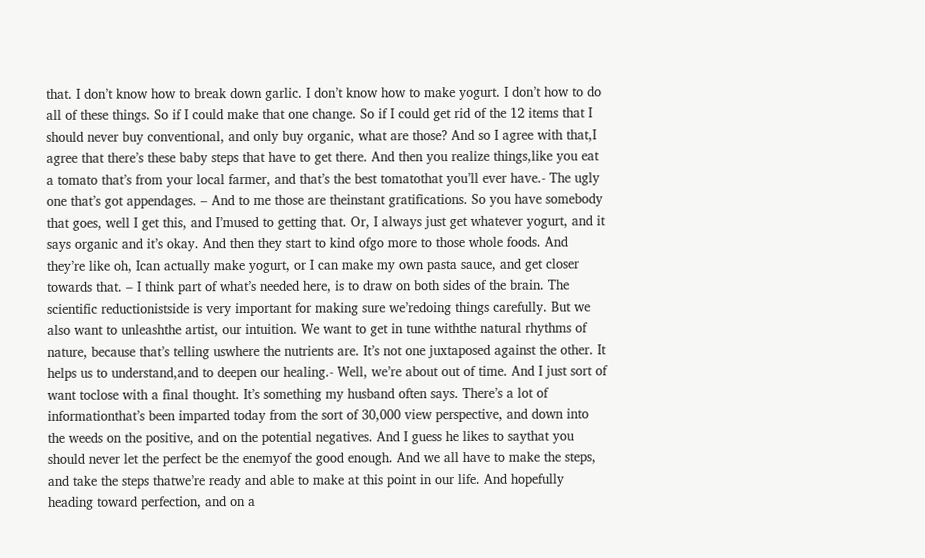that. I don’t know how to break down garlic. I don’t know how to make yogurt. I don’t how to do all of these things. So if I could make that one change. So if I could get rid of the 12 items that I should never buy conventional, and only buy organic, what are those? And so I agree with that,I agree that there’s these baby steps that have to get there. And then you realize things,like you eat a tomato that’s from your local farmer, and that’s the best tomatothat you’ll ever have.- The ugly one that’s got appendages. – And to me those are theinstant gratifications. So you have somebody that goes, well I get this, and I’mused to getting that. Or, I always just get whatever yogurt, and it says organic and it’s okay. And then they start to kind ofgo more to those whole foods. And they’re like oh, Ican actually make yogurt, or I can make my own pasta sauce, and get closer towards that. – I think part of what’s needed here, is to draw on both sides of the brain. The scientific reductionistside is very important for making sure we’redoing things carefully. But we also want to unleashthe artist, our intuition. We want to get in tune withthe natural rhythms of nature, because that’s telling uswhere the nutrients are. It’s not one juxtaposed against the other. It helps us to understand,and to deepen our healing.- Well, we’re about out of time. And I just sort of want toclose with a final thought. It’s something my husband often says. There’s a lot of informationthat’s been imparted today from the sort of 30,000 view perspective, and down into the weeds on the positive, and on the potential negatives. And I guess he likes to saythat you should never let the perfect be the enemyof the good enough. And we all have to make the steps, and take the steps thatwe’re ready and able to make at this point in our life. And hopefully heading toward perfection, and on a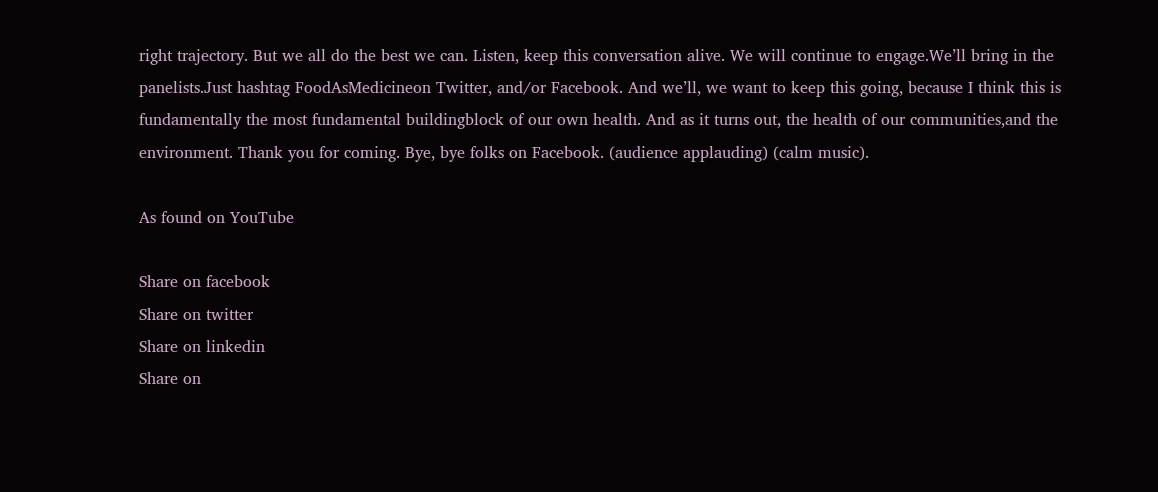right trajectory. But we all do the best we can. Listen, keep this conversation alive. We will continue to engage.We’ll bring in the panelists.Just hashtag FoodAsMedicineon Twitter, and/or Facebook. And we’ll, we want to keep this going, because I think this is fundamentally the most fundamental buildingblock of our own health. And as it turns out, the health of our communities,and the environment. Thank you for coming. Bye, bye folks on Facebook. (audience applauding) (calm music).

As found on YouTube

Share on facebook
Share on twitter
Share on linkedin
Share on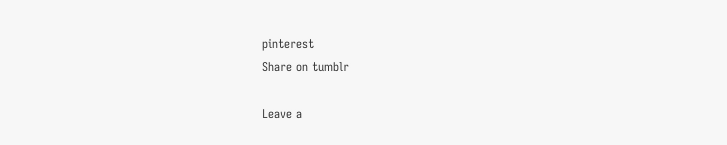pinterest
Share on tumblr

Leave a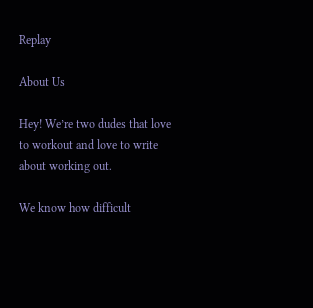Replay

About Us

Hey! We’re two dudes that love to workout and love to write about working out.

We know how difficult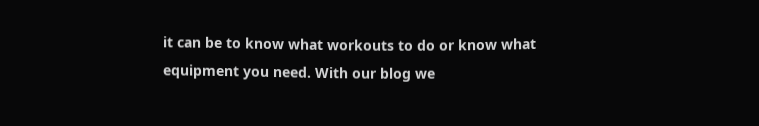it can be to know what workouts to do or know what equipment you need. With our blog we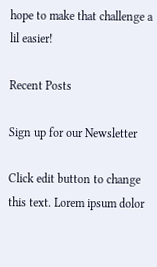hope to make that challenge a lil easier!

Recent Posts

Sign up for our Newsletter

Click edit button to change this text. Lorem ipsum dolor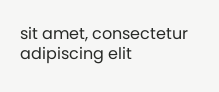sit amet, consectetur adipiscing elit